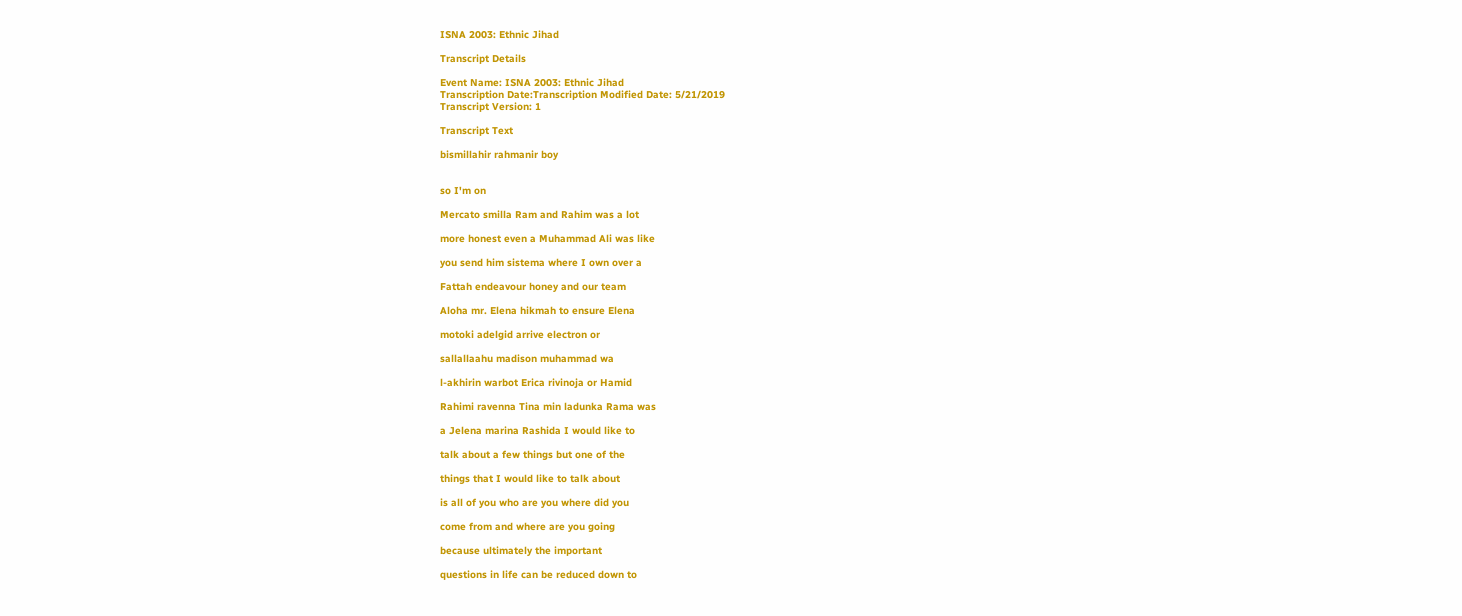ISNA 2003: Ethnic Jihad

Transcript Details

Event Name: ISNA 2003: Ethnic Jihad
Transcription Date:Transcription Modified Date: 5/21/2019
Transcript Version: 1

Transcript Text

bismillahir rahmanir boy


so I'm on

Mercato smilla Ram and Rahim was a lot

more honest even a Muhammad Ali was like

you send him sistema where I own over a

Fattah endeavour honey and our team

Aloha mr. Elena hikmah to ensure Elena

motoki adelgid arrive electron or

sallallaahu madison muhammad wa

l-akhirin warbot Erica rivinoja or Hamid

Rahimi ravenna Tina min ladunka Rama was

a Jelena marina Rashida I would like to

talk about a few things but one of the

things that I would like to talk about

is all of you who are you where did you

come from and where are you going

because ultimately the important

questions in life can be reduced down to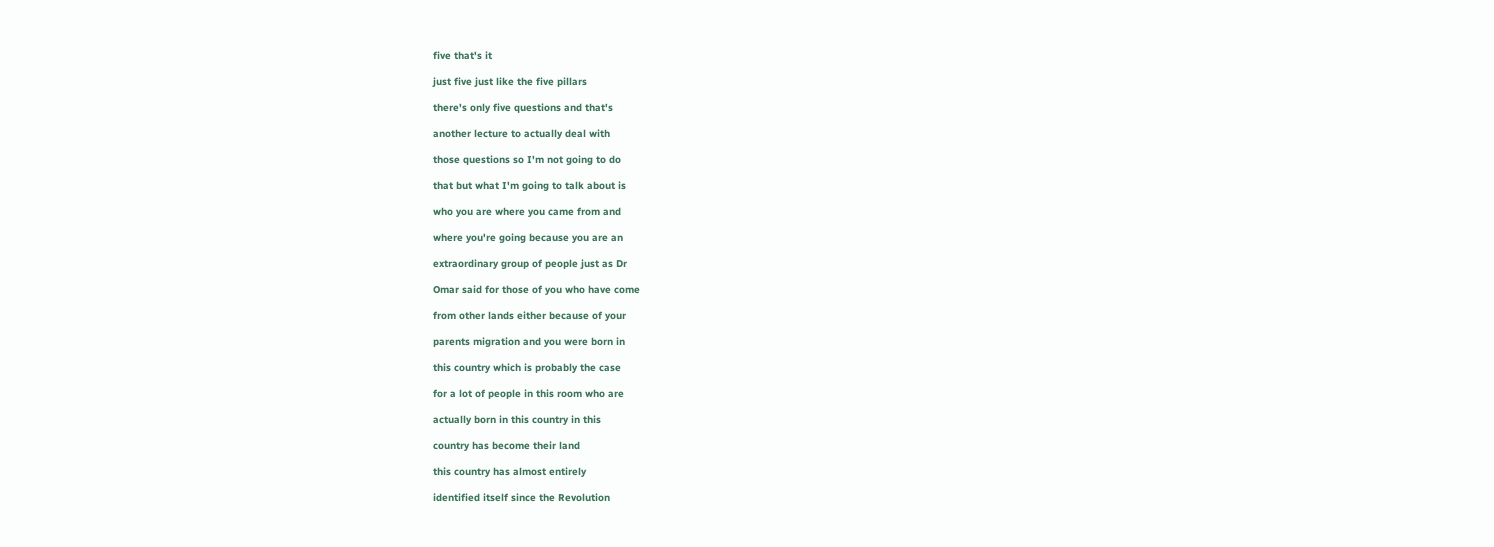five that's it

just five just like the five pillars

there's only five questions and that's

another lecture to actually deal with

those questions so I'm not going to do

that but what I'm going to talk about is

who you are where you came from and

where you're going because you are an

extraordinary group of people just as Dr

Omar said for those of you who have come

from other lands either because of your

parents migration and you were born in

this country which is probably the case

for a lot of people in this room who are

actually born in this country in this

country has become their land

this country has almost entirely

identified itself since the Revolution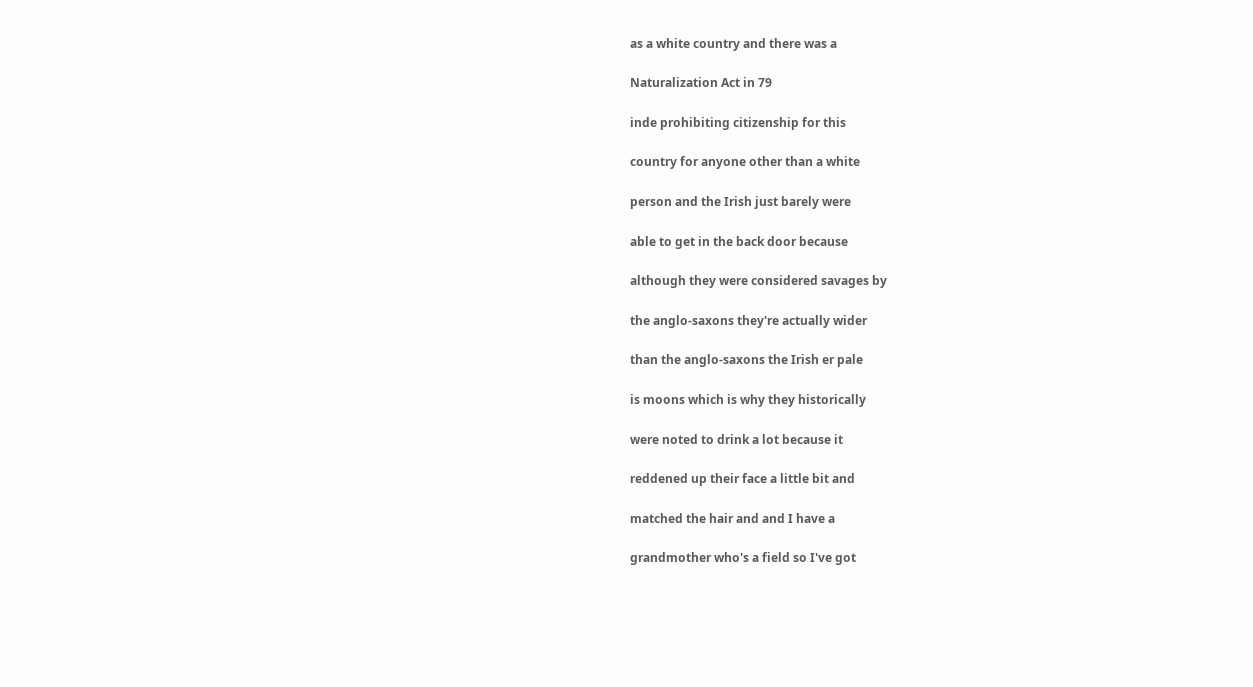as a white country and there was a

Naturalization Act in 79

inde prohibiting citizenship for this

country for anyone other than a white

person and the Irish just barely were

able to get in the back door because

although they were considered savages by

the anglo-saxons they're actually wider

than the anglo-saxons the Irish er pale

is moons which is why they historically

were noted to drink a lot because it

reddened up their face a little bit and

matched the hair and and I have a

grandmother who's a field so I've got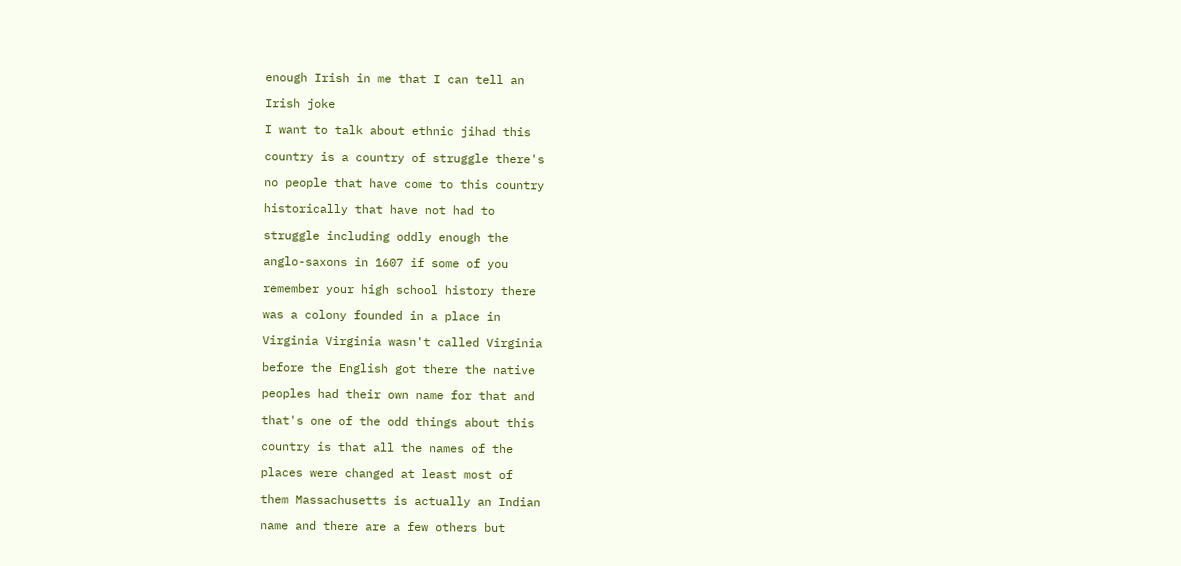enough Irish in me that I can tell an

Irish joke

I want to talk about ethnic jihad this

country is a country of struggle there's

no people that have come to this country

historically that have not had to

struggle including oddly enough the

anglo-saxons in 1607 if some of you

remember your high school history there

was a colony founded in a place in

Virginia Virginia wasn't called Virginia

before the English got there the native

peoples had their own name for that and

that's one of the odd things about this

country is that all the names of the

places were changed at least most of

them Massachusetts is actually an Indian

name and there are a few others but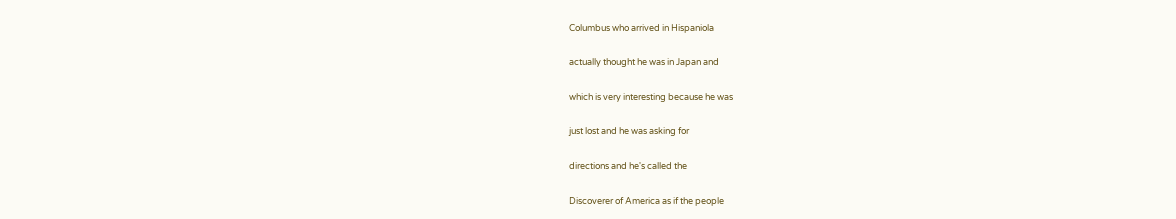Columbus who arrived in Hispaniola

actually thought he was in Japan and

which is very interesting because he was

just lost and he was asking for

directions and he's called the

Discoverer of America as if the people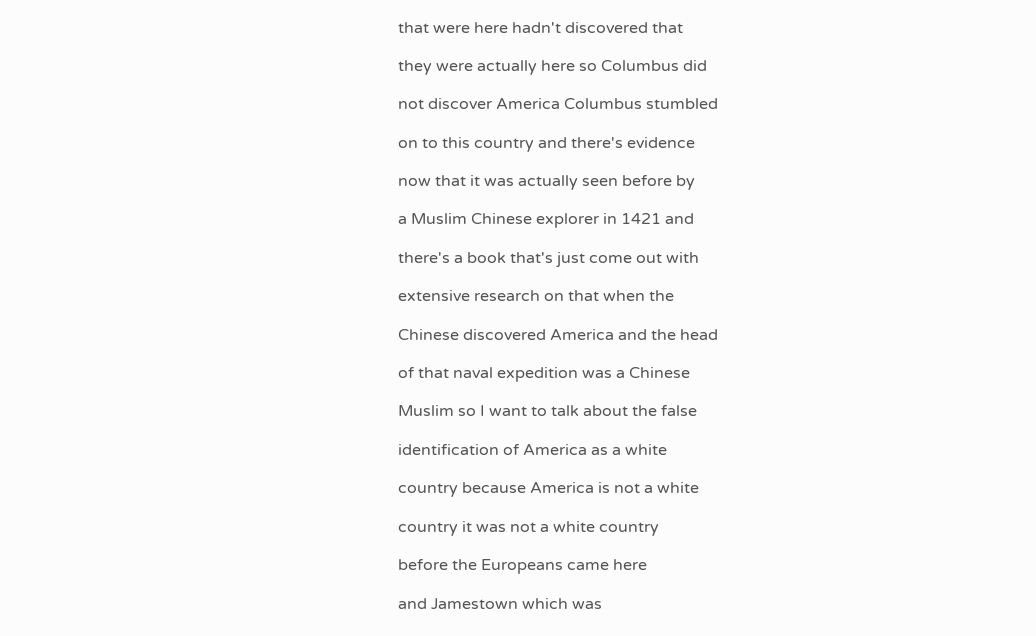that were here hadn't discovered that

they were actually here so Columbus did

not discover America Columbus stumbled

on to this country and there's evidence

now that it was actually seen before by

a Muslim Chinese explorer in 1421 and

there's a book that's just come out with

extensive research on that when the

Chinese discovered America and the head

of that naval expedition was a Chinese

Muslim so I want to talk about the false

identification of America as a white

country because America is not a white

country it was not a white country

before the Europeans came here

and Jamestown which was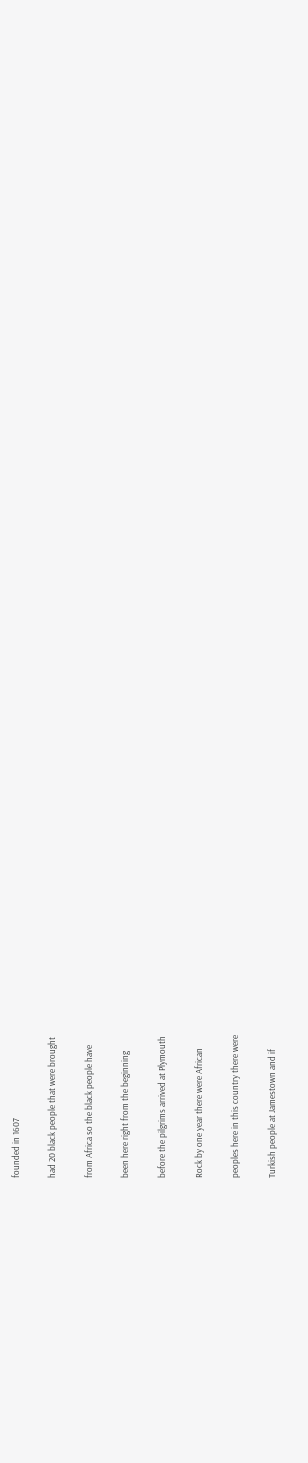founded in 1607

had 20 black people that were brought

from Africa so the black people have

been here right from the beginning

before the pilgrims arrived at Plymouth

Rock by one year there were African

peoples here in this country there were

Turkish people at Jamestown and if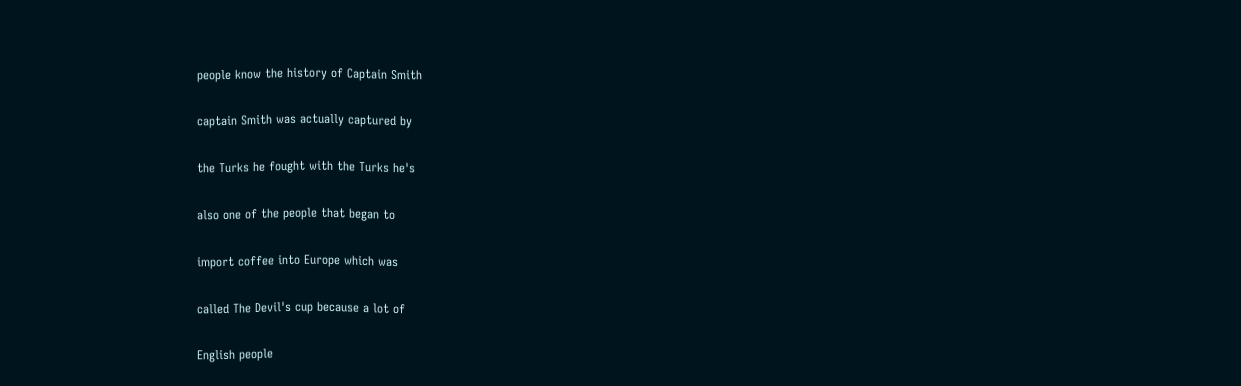people know the history of Captain Smith

captain Smith was actually captured by

the Turks he fought with the Turks he's

also one of the people that began to

import coffee into Europe which was

called The Devil's cup because a lot of

English people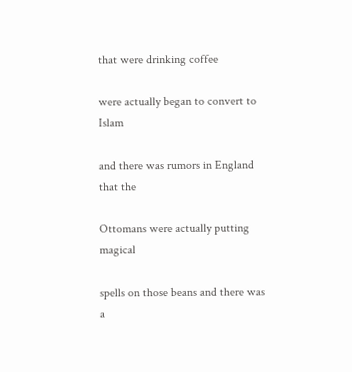that were drinking coffee

were actually began to convert to Islam

and there was rumors in England that the

Ottomans were actually putting magical

spells on those beans and there was a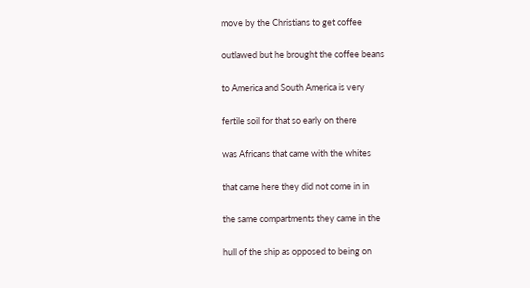move by the Christians to get coffee

outlawed but he brought the coffee beans

to America and South America is very

fertile soil for that so early on there

was Africans that came with the whites

that came here they did not come in in

the same compartments they came in the

hull of the ship as opposed to being on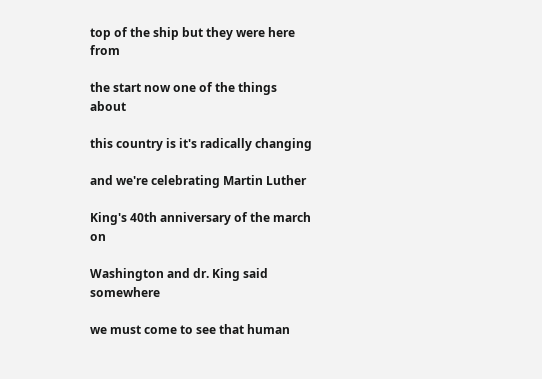top of the ship but they were here from

the start now one of the things about

this country is it's radically changing

and we're celebrating Martin Luther

King's 40th anniversary of the march on

Washington and dr. King said somewhere

we must come to see that human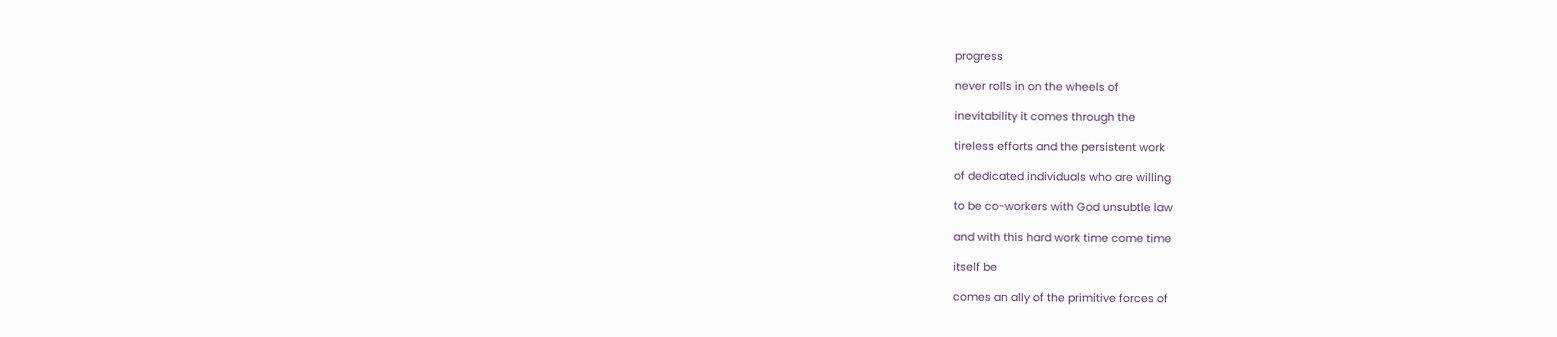progress

never rolls in on the wheels of

inevitability it comes through the

tireless efforts and the persistent work

of dedicated individuals who are willing

to be co-workers with God unsubtle law

and with this hard work time come time

itself be

comes an ally of the primitive forces of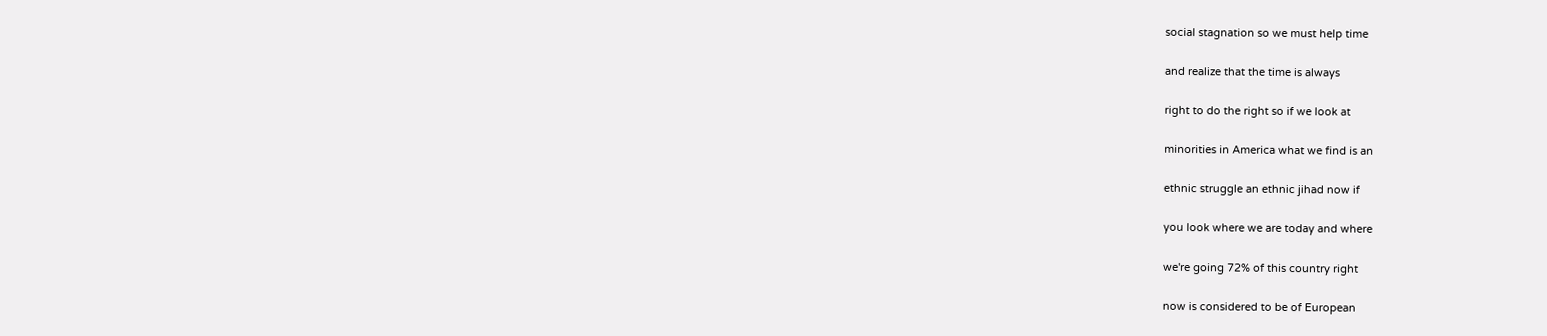social stagnation so we must help time

and realize that the time is always

right to do the right so if we look at

minorities in America what we find is an

ethnic struggle an ethnic jihad now if

you look where we are today and where

we're going 72% of this country right

now is considered to be of European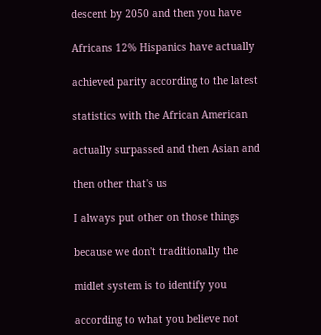descent by 2050 and then you have

Africans 12% Hispanics have actually

achieved parity according to the latest

statistics with the African American

actually surpassed and then Asian and

then other that's us

I always put other on those things

because we don't traditionally the

midlet system is to identify you

according to what you believe not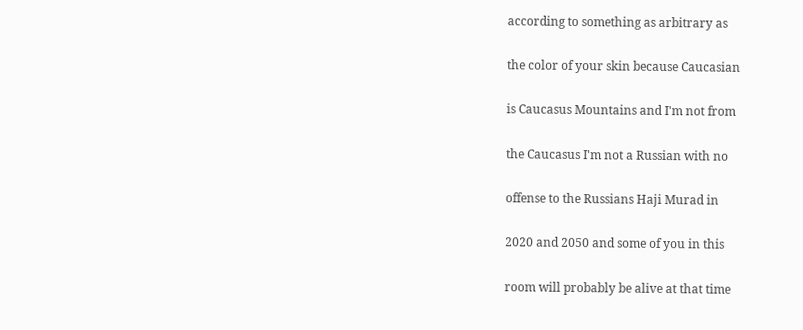according to something as arbitrary as

the color of your skin because Caucasian

is Caucasus Mountains and I'm not from

the Caucasus I'm not a Russian with no

offense to the Russians Haji Murad in

2020 and 2050 and some of you in this

room will probably be alive at that time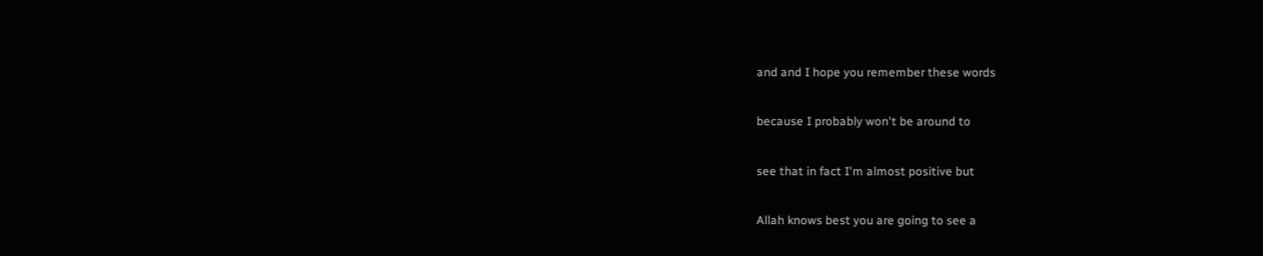and and I hope you remember these words

because I probably won't be around to

see that in fact I'm almost positive but

Allah knows best you are going to see a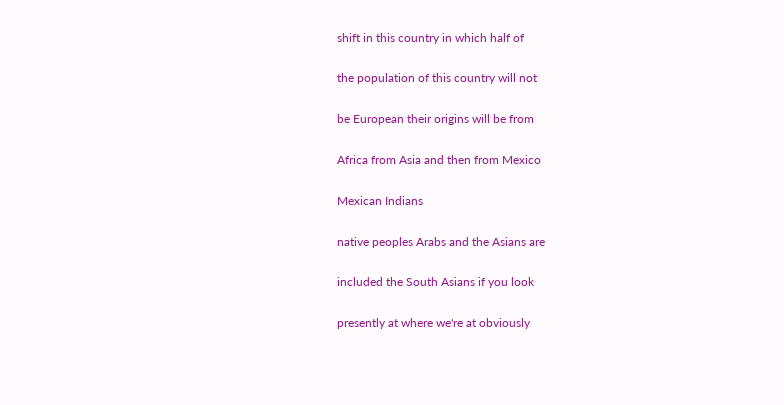shift in this country in which half of

the population of this country will not

be European their origins will be from

Africa from Asia and then from Mexico

Mexican Indians

native peoples Arabs and the Asians are

included the South Asians if you look

presently at where we're at obviously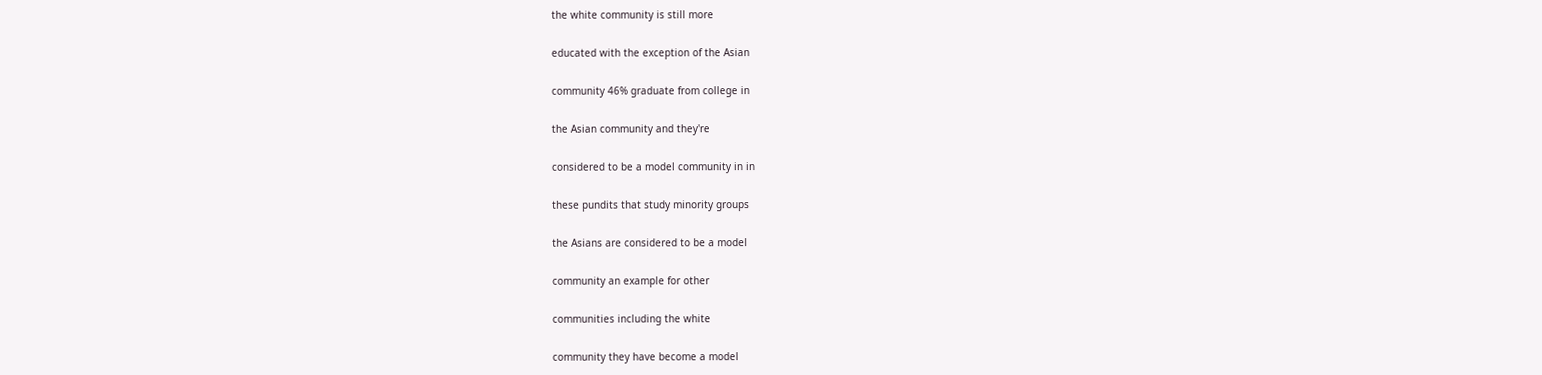the white community is still more

educated with the exception of the Asian

community 46% graduate from college in

the Asian community and they're

considered to be a model community in in

these pundits that study minority groups

the Asians are considered to be a model

community an example for other

communities including the white

community they have become a model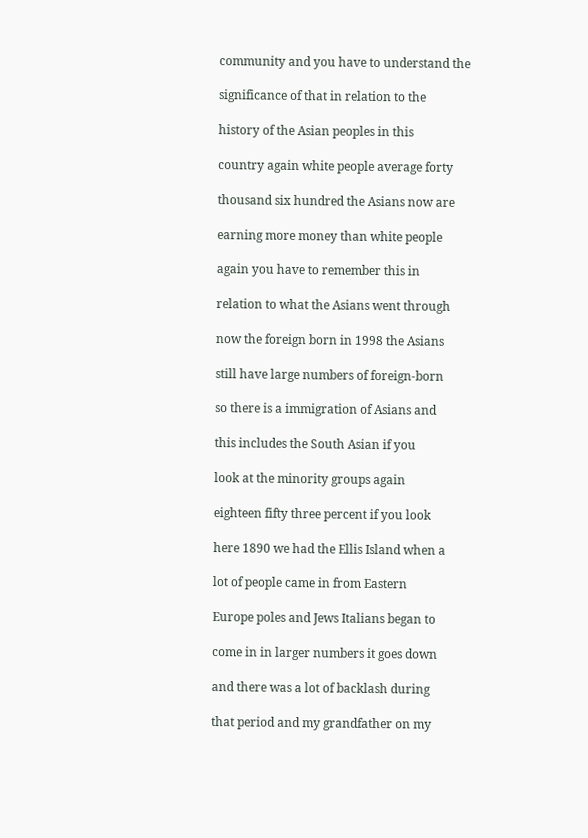community and you have to understand the

significance of that in relation to the

history of the Asian peoples in this

country again white people average forty

thousand six hundred the Asians now are

earning more money than white people

again you have to remember this in

relation to what the Asians went through

now the foreign born in 1998 the Asians

still have large numbers of foreign-born

so there is a immigration of Asians and

this includes the South Asian if you

look at the minority groups again

eighteen fifty three percent if you look

here 1890 we had the Ellis Island when a

lot of people came in from Eastern

Europe poles and Jews Italians began to

come in in larger numbers it goes down

and there was a lot of backlash during

that period and my grandfather on my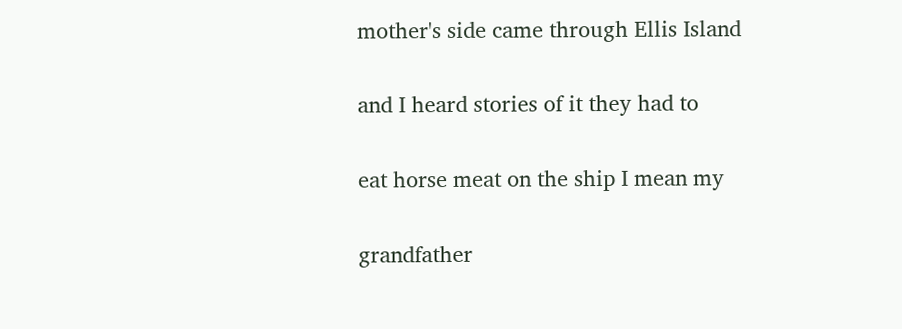mother's side came through Ellis Island

and I heard stories of it they had to

eat horse meat on the ship I mean my

grandfather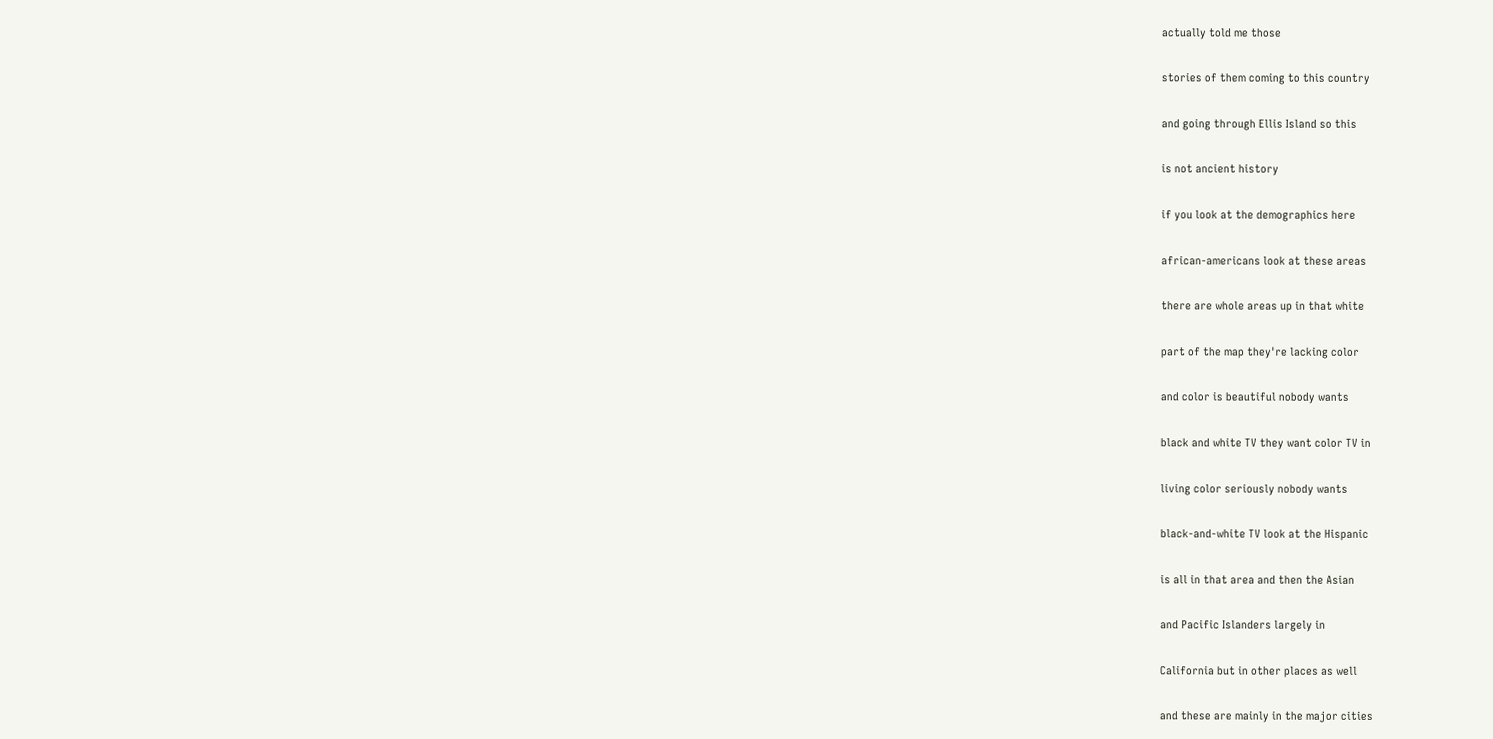actually told me those

stories of them coming to this country

and going through Ellis Island so this

is not ancient history

if you look at the demographics here

african-americans look at these areas

there are whole areas up in that white

part of the map they're lacking color

and color is beautiful nobody wants

black and white TV they want color TV in

living color seriously nobody wants

black-and-white TV look at the Hispanic

is all in that area and then the Asian

and Pacific Islanders largely in

California but in other places as well

and these are mainly in the major cities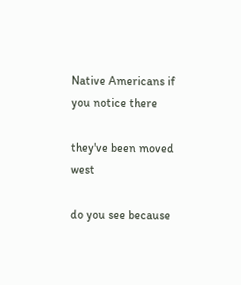Native Americans if you notice there

they've been moved west

do you see because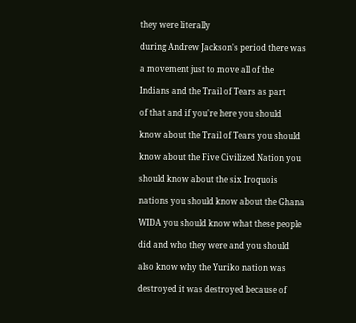they were literally

during Andrew Jackson's period there was

a movement just to move all of the

Indians and the Trail of Tears as part

of that and if you're here you should

know about the Trail of Tears you should

know about the Five Civilized Nation you

should know about the six Iroquois

nations you should know about the Ghana

WIDA you should know what these people

did and who they were and you should

also know why the Yuriko nation was

destroyed it was destroyed because of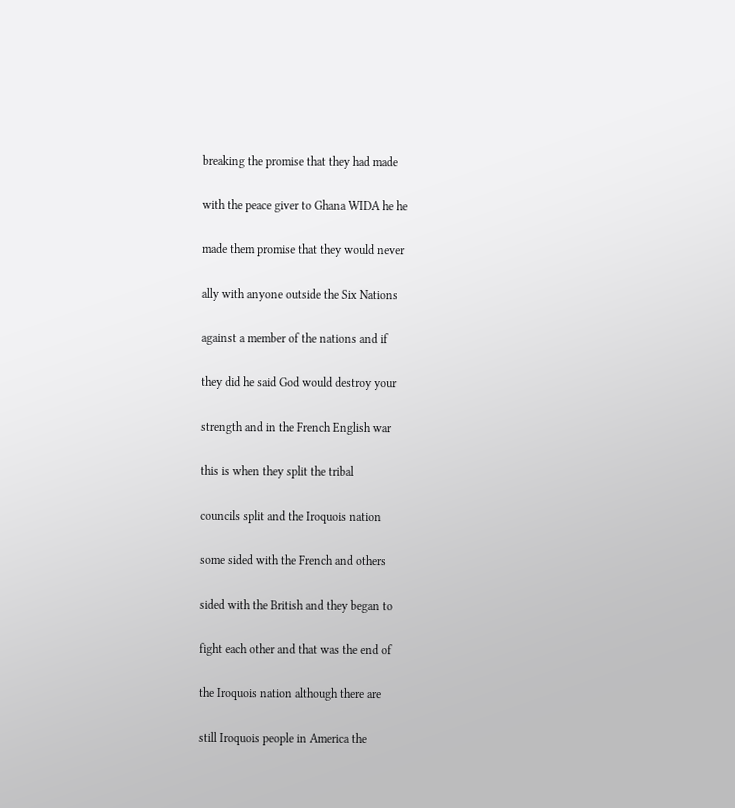breaking the promise that they had made

with the peace giver to Ghana WIDA he he

made them promise that they would never

ally with anyone outside the Six Nations

against a member of the nations and if

they did he said God would destroy your

strength and in the French English war

this is when they split the tribal

councils split and the Iroquois nation

some sided with the French and others

sided with the British and they began to

fight each other and that was the end of

the Iroquois nation although there are

still Iroquois people in America the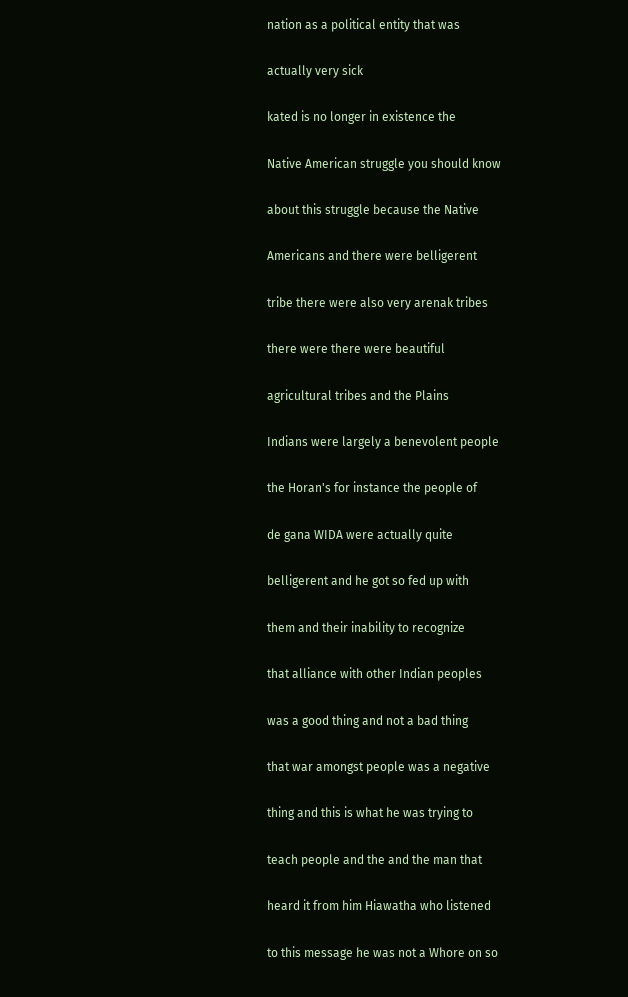nation as a political entity that was

actually very sick

kated is no longer in existence the

Native American struggle you should know

about this struggle because the Native

Americans and there were belligerent

tribe there were also very arenak tribes

there were there were beautiful

agricultural tribes and the Plains

Indians were largely a benevolent people

the Horan's for instance the people of

de gana WIDA were actually quite

belligerent and he got so fed up with

them and their inability to recognize

that alliance with other Indian peoples

was a good thing and not a bad thing

that war amongst people was a negative

thing and this is what he was trying to

teach people and the and the man that

heard it from him Hiawatha who listened

to this message he was not a Whore on so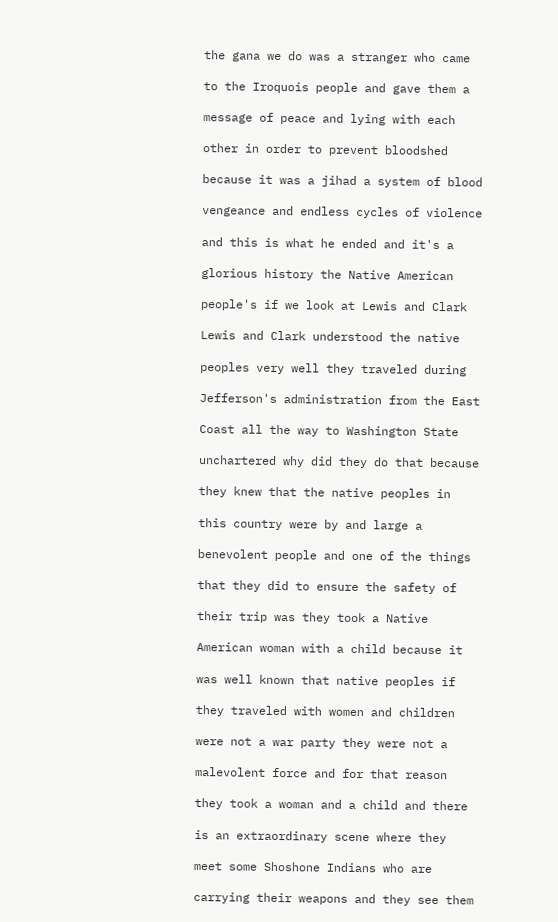the gana we do was a stranger who came

to the Iroquois people and gave them a

message of peace and lying with each

other in order to prevent bloodshed

because it was a jihad a system of blood

vengeance and endless cycles of violence

and this is what he ended and it's a

glorious history the Native American

people's if we look at Lewis and Clark

Lewis and Clark understood the native

peoples very well they traveled during

Jefferson's administration from the East

Coast all the way to Washington State

unchartered why did they do that because

they knew that the native peoples in

this country were by and large a

benevolent people and one of the things

that they did to ensure the safety of

their trip was they took a Native

American woman with a child because it

was well known that native peoples if

they traveled with women and children

were not a war party they were not a

malevolent force and for that reason

they took a woman and a child and there

is an extraordinary scene where they

meet some Shoshone Indians who are

carrying their weapons and they see them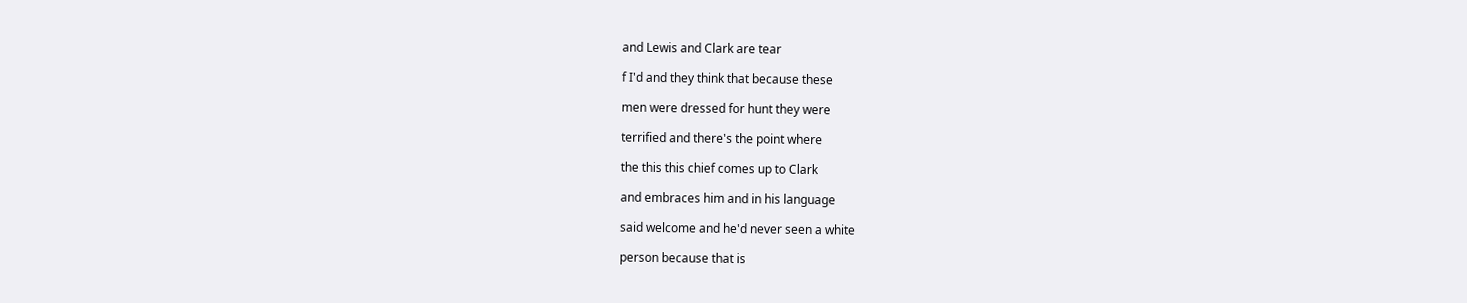and Lewis and Clark are tear

f I'd and they think that because these

men were dressed for hunt they were

terrified and there's the point where

the this this chief comes up to Clark

and embraces him and in his language

said welcome and he'd never seen a white

person because that is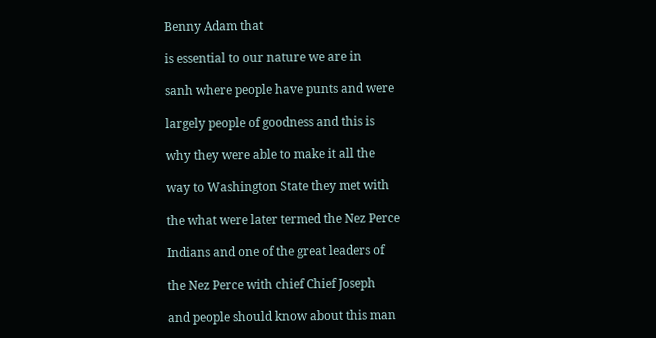Benny Adam that

is essential to our nature we are in

sanh where people have punts and were

largely people of goodness and this is

why they were able to make it all the

way to Washington State they met with

the what were later termed the Nez Perce

Indians and one of the great leaders of

the Nez Perce with chief Chief Joseph

and people should know about this man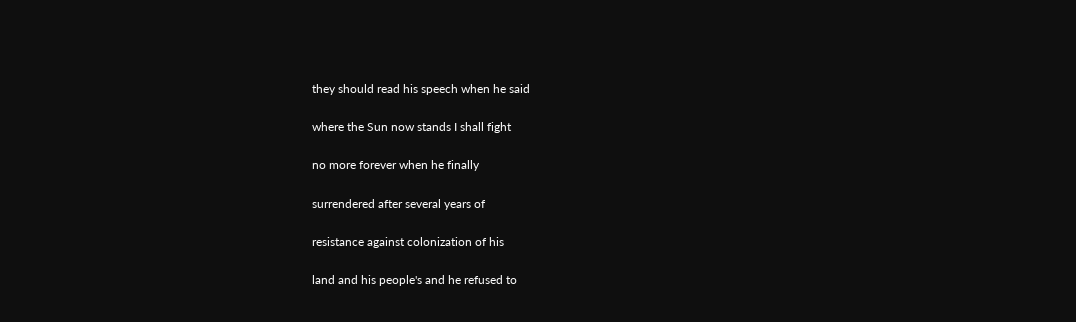they should read his speech when he said

where the Sun now stands I shall fight

no more forever when he finally

surrendered after several years of

resistance against colonization of his

land and his people's and he refused to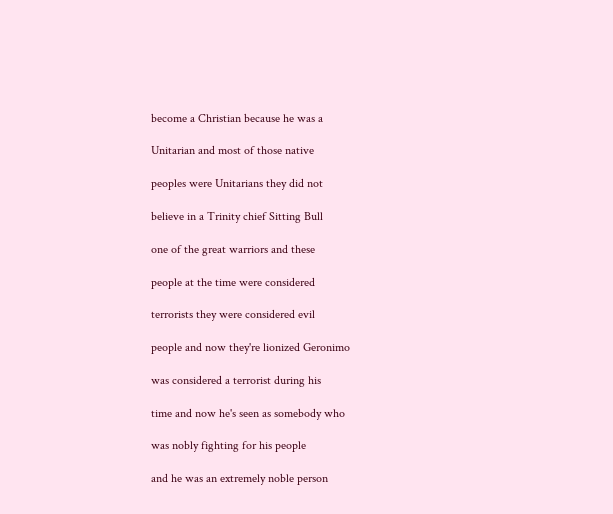become a Christian because he was a

Unitarian and most of those native

peoples were Unitarians they did not

believe in a Trinity chief Sitting Bull

one of the great warriors and these

people at the time were considered

terrorists they were considered evil

people and now they're lionized Geronimo

was considered a terrorist during his

time and now he's seen as somebody who

was nobly fighting for his people

and he was an extremely noble person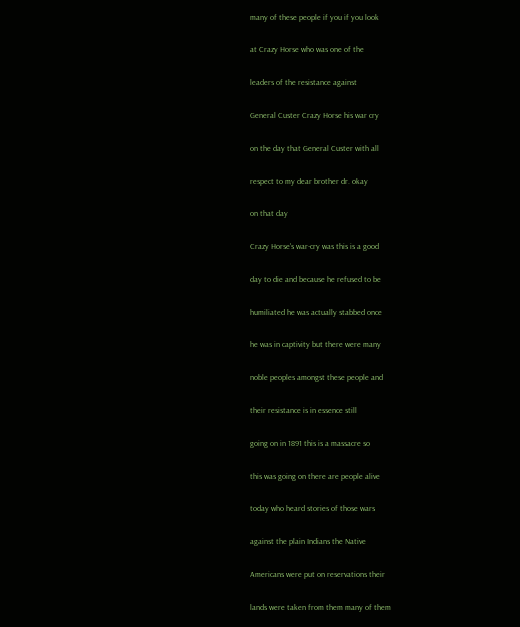many of these people if you if you look

at Crazy Horse who was one of the

leaders of the resistance against

General Custer Crazy Horse his war cry

on the day that General Custer with all

respect to my dear brother dr. okay

on that day

Crazy Horse's war-cry was this is a good

day to die and because he refused to be

humiliated he was actually stabbed once

he was in captivity but there were many

noble peoples amongst these people and

their resistance is in essence still

going on in 1891 this is a massacre so

this was going on there are people alive

today who heard stories of those wars

against the plain Indians the Native

Americans were put on reservations their

lands were taken from them many of them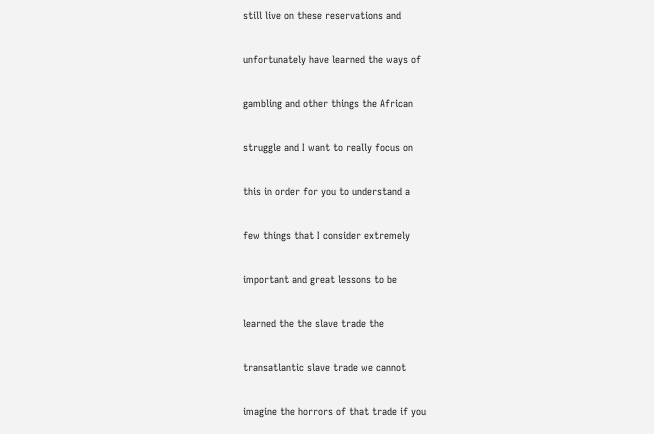still live on these reservations and

unfortunately have learned the ways of

gambling and other things the African

struggle and I want to really focus on

this in order for you to understand a

few things that I consider extremely

important and great lessons to be

learned the the slave trade the

transatlantic slave trade we cannot

imagine the horrors of that trade if you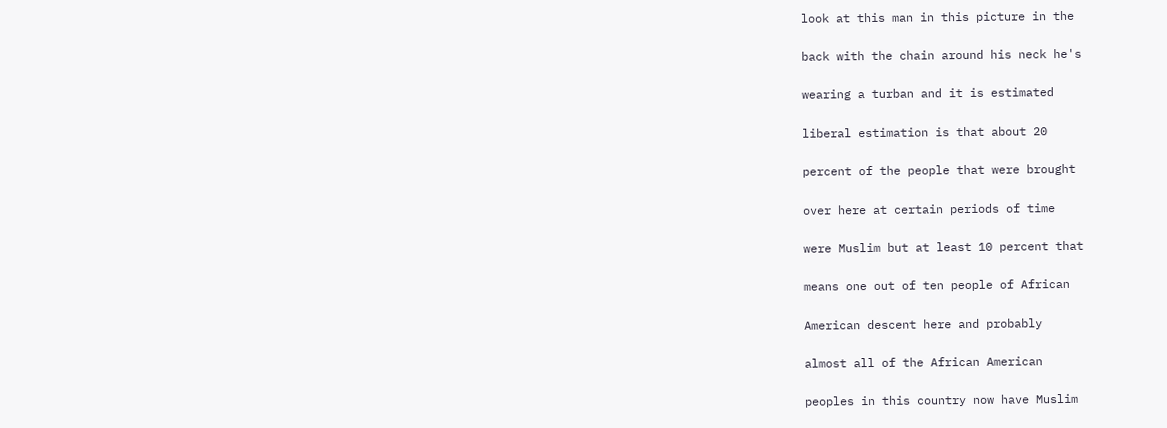look at this man in this picture in the

back with the chain around his neck he's

wearing a turban and it is estimated

liberal estimation is that about 20

percent of the people that were brought

over here at certain periods of time

were Muslim but at least 10 percent that

means one out of ten people of African

American descent here and probably

almost all of the African American

peoples in this country now have Muslim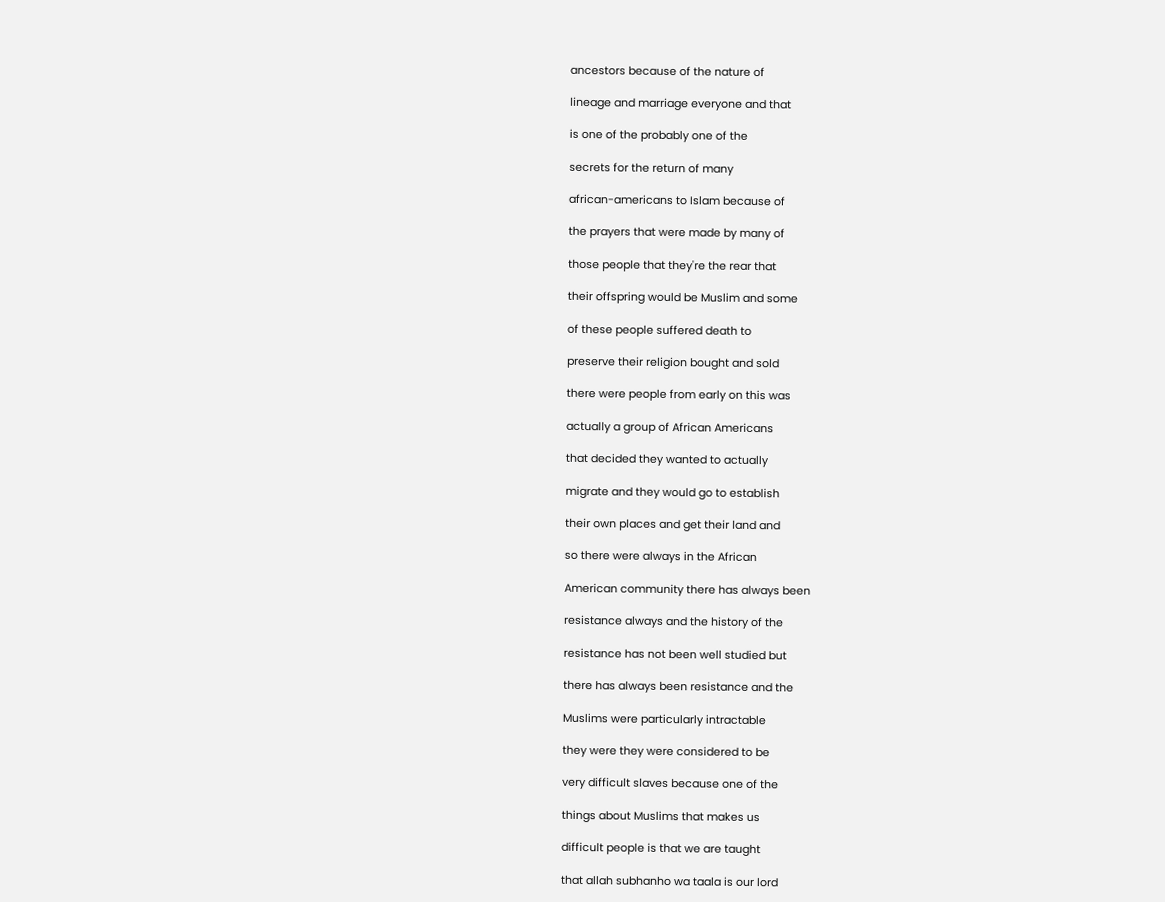ancestors because of the nature of

lineage and marriage everyone and that

is one of the probably one of the

secrets for the return of many

african-americans to Islam because of

the prayers that were made by many of

those people that they're the rear that

their offspring would be Muslim and some

of these people suffered death to

preserve their religion bought and sold

there were people from early on this was

actually a group of African Americans

that decided they wanted to actually

migrate and they would go to establish

their own places and get their land and

so there were always in the African

American community there has always been

resistance always and the history of the

resistance has not been well studied but

there has always been resistance and the

Muslims were particularly intractable

they were they were considered to be

very difficult slaves because one of the

things about Muslims that makes us

difficult people is that we are taught

that allah subhanho wa taala is our lord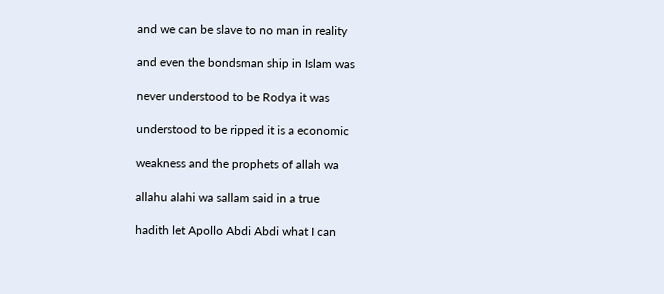and we can be slave to no man in reality

and even the bondsman ship in Islam was

never understood to be Rodya it was

understood to be ripped it is a economic

weakness and the prophets of allah wa

allahu alahi wa sallam said in a true

hadith let Apollo Abdi Abdi what I can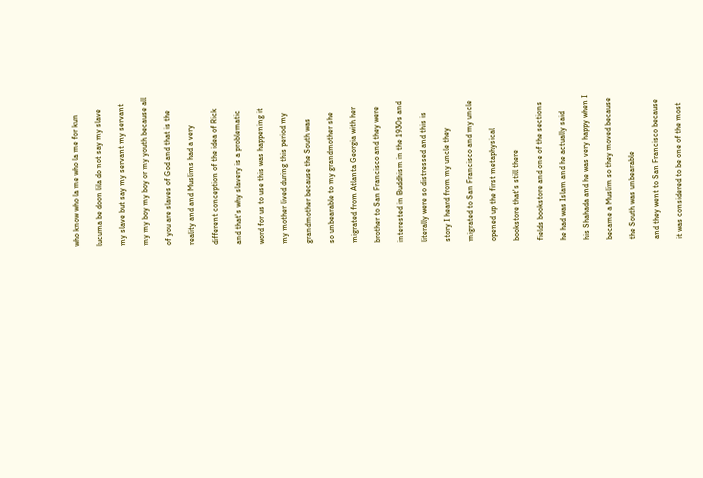who know who la me who la me for kun

lucuma be doon lila do not say my slave

my slave but say my servant my servant

my my boy my boy or my youth because all

of you are slaves of God and that is the

reality and and Muslims had a very

different conception of the idea of Rick

and that's why slavery is a problematic

word for us to use this was happening it

my mother lived during this period my

grandmother because the South was

so unbearable to my grandmother she

migrated from Atlanta Georgia with her

brother to San Francisco and they were

interested in Buddhism in the 1930s and

literally were so distressed and this is

story I heard from my uncle they

migrated to San Francisco and my uncle

opened up the first metaphysical

bookstore that's still there

fields bookstore and one of the sections

he had was Islam and he actually said

his Shahada and he was very happy when I

became a Muslim so they moved because

the South was unbearable

and they went to San Francisco because

it was considered to be one of the most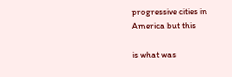progressive cities in America but this

is what was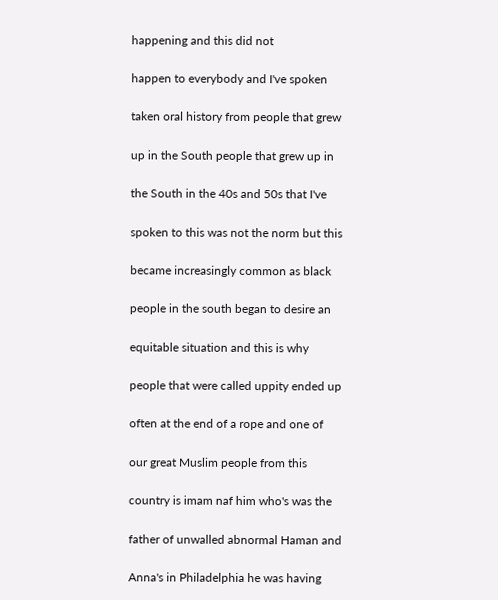happening and this did not

happen to everybody and I've spoken

taken oral history from people that grew

up in the South people that grew up in

the South in the 40s and 50s that I've

spoken to this was not the norm but this

became increasingly common as black

people in the south began to desire an

equitable situation and this is why

people that were called uppity ended up

often at the end of a rope and one of

our great Muslim people from this

country is imam naf him who's was the

father of unwalled abnormal Haman and

Anna's in Philadelphia he was having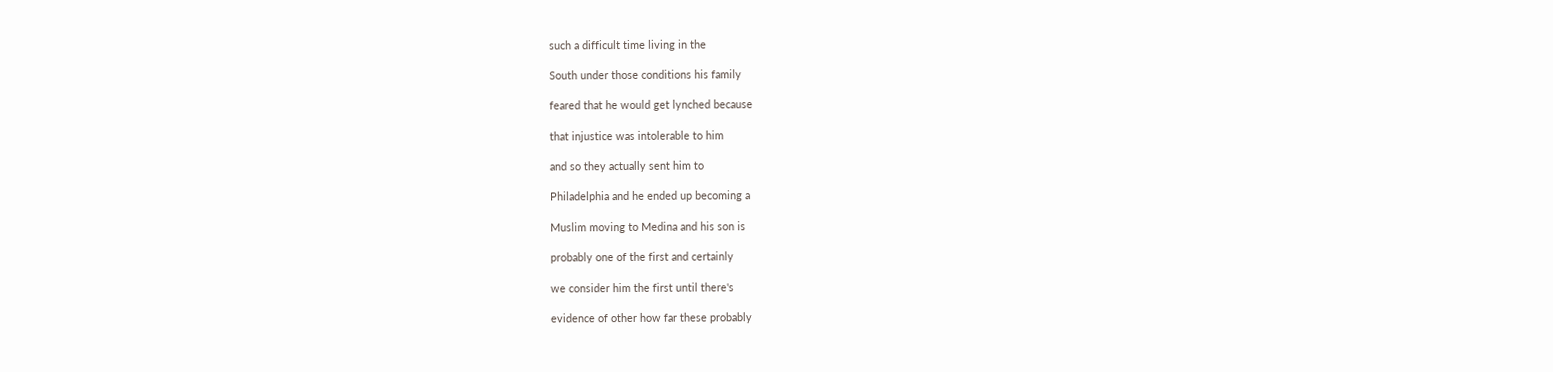such a difficult time living in the

South under those conditions his family

feared that he would get lynched because

that injustice was intolerable to him

and so they actually sent him to

Philadelphia and he ended up becoming a

Muslim moving to Medina and his son is

probably one of the first and certainly

we consider him the first until there's

evidence of other how far these probably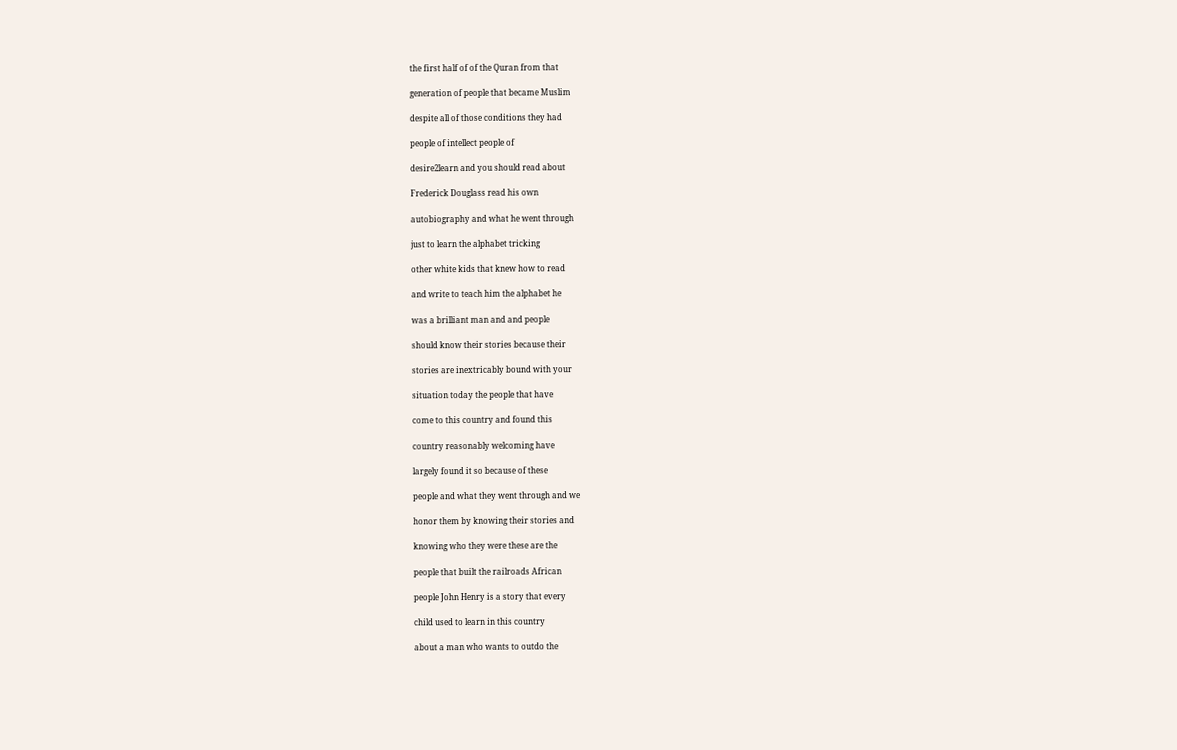the first half of of the Quran from that

generation of people that became Muslim

despite all of those conditions they had

people of intellect people of

desire2learn and you should read about

Frederick Douglass read his own

autobiography and what he went through

just to learn the alphabet tricking

other white kids that knew how to read

and write to teach him the alphabet he

was a brilliant man and and people

should know their stories because their

stories are inextricably bound with your

situation today the people that have

come to this country and found this

country reasonably welcoming have

largely found it so because of these

people and what they went through and we

honor them by knowing their stories and

knowing who they were these are the

people that built the railroads African

people John Henry is a story that every

child used to learn in this country

about a man who wants to outdo the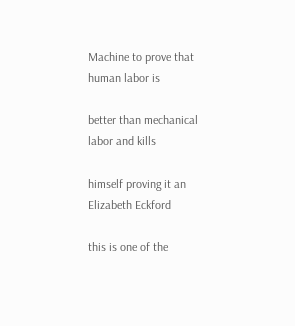Machine to prove that human labor is

better than mechanical labor and kills

himself proving it an Elizabeth Eckford

this is one of the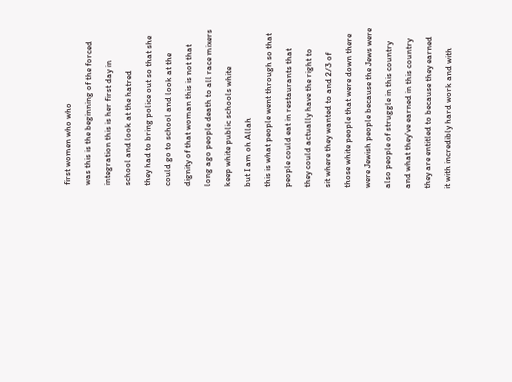first women who who

was this is the beginning of the forced

integration this is her first day in

school and look at the hatred

they had to bring police out so that she

could go to school and look at the

dignity of that woman this is not that

long ago people death to all race mixers

keep white public schools white

but I am oh Allah

this is what people went through so that

people could eat in restaurants that

they could actually have the right to

sit where they wanted to and 2/3 of

those white people that were down there

were Jewish people because the Jews were

also people of struggle in this country

and what they've earned in this country

they are entitled to because they earned

it with incredibly hard work and with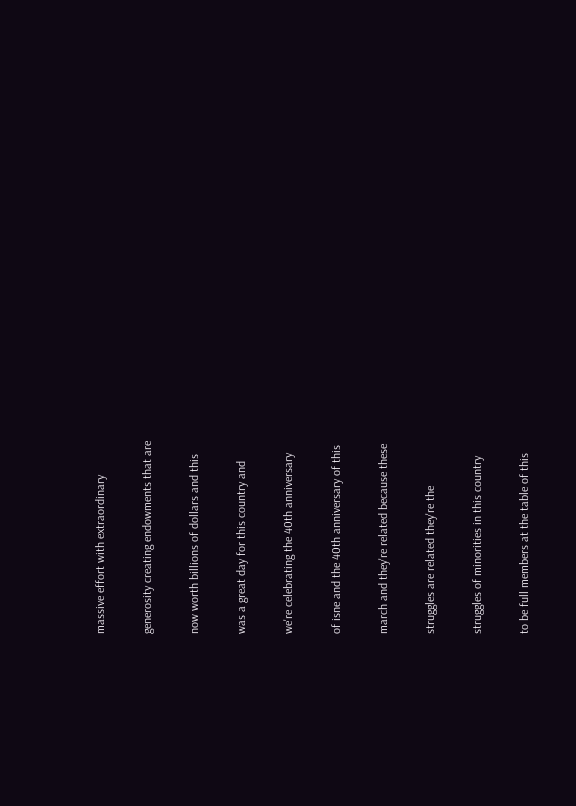massive effort with extraordinary

generosity creating endowments that are

now worth billions of dollars and this

was a great day for this country and

we're celebrating the 40th anniversary

of isne and the 40th anniversary of this

march and they're related because these

struggles are related they're the

struggles of minorities in this country

to be full members at the table of this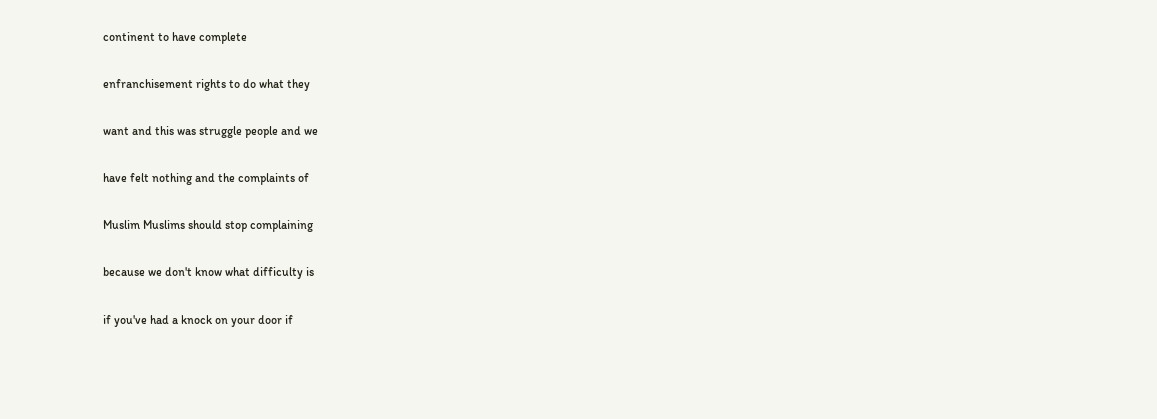continent to have complete

enfranchisement rights to do what they

want and this was struggle people and we

have felt nothing and the complaints of

Muslim Muslims should stop complaining

because we don't know what difficulty is

if you've had a knock on your door if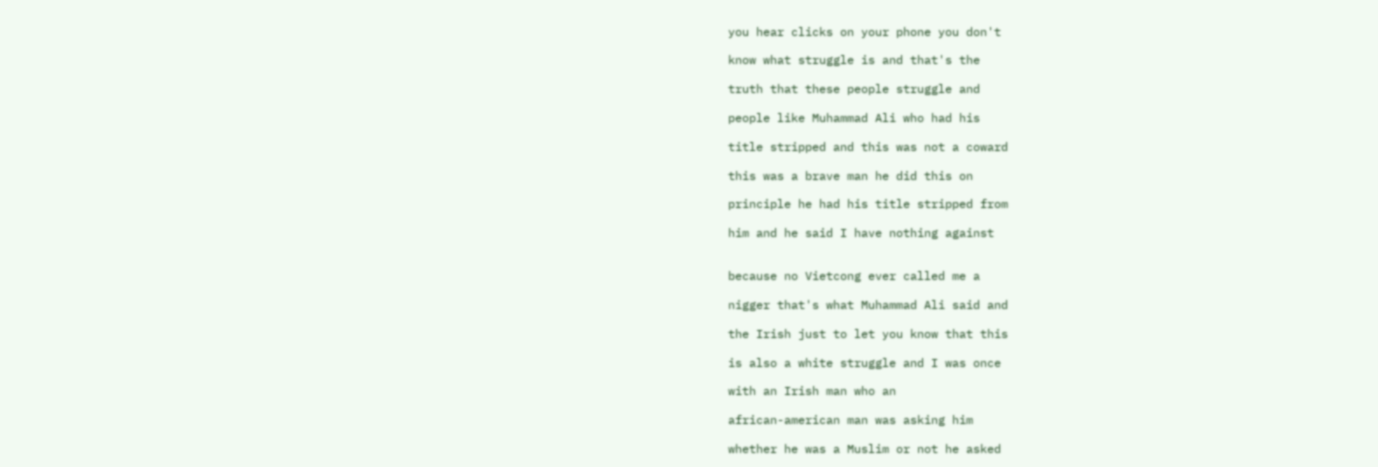you hear clicks on your phone you don't

know what struggle is and that's the

truth that these people struggle and

people like Muhammad Ali who had his

title stripped and this was not a coward

this was a brave man he did this on

principle he had his title stripped from

him and he said I have nothing against


because no Vietcong ever called me a

nigger that's what Muhammad Ali said and

the Irish just to let you know that this

is also a white struggle and I was once

with an Irish man who an

african-american man was asking him

whether he was a Muslim or not he asked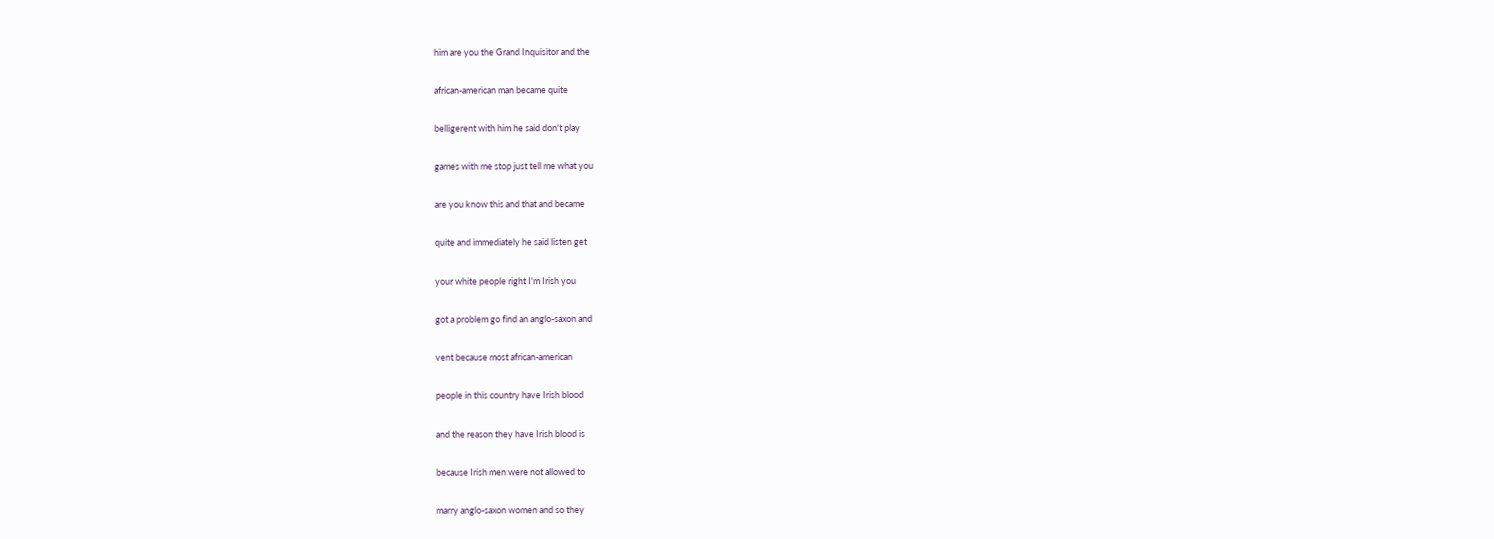him are you the Grand Inquisitor and the

african-american man became quite

belligerent with him he said don't play

games with me stop just tell me what you

are you know this and that and became

quite and immediately he said listen get

your white people right I'm Irish you

got a problem go find an anglo-saxon and

vent because most african-american

people in this country have Irish blood

and the reason they have Irish blood is

because Irish men were not allowed to

marry anglo-saxon women and so they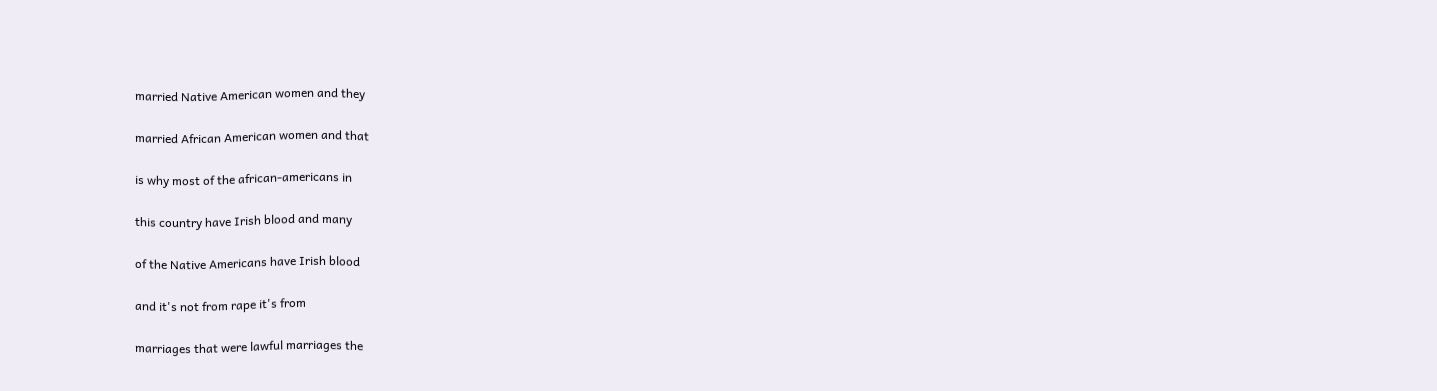married Native American women and they

married African American women and that

is why most of the african-americans in

this country have Irish blood and many

of the Native Americans have Irish blood

and it's not from rape it's from

marriages that were lawful marriages the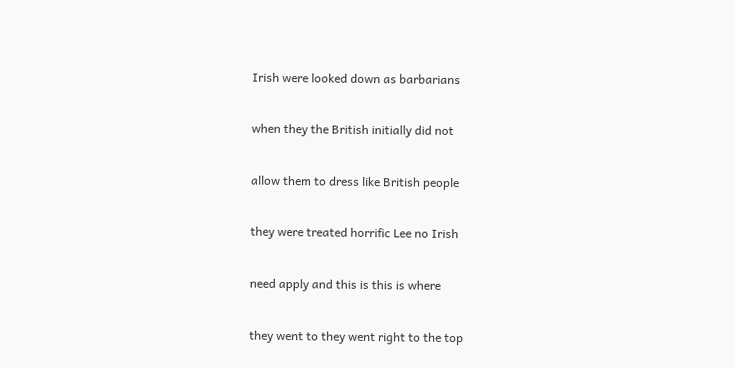Irish were looked down as barbarians

when they the British initially did not

allow them to dress like British people

they were treated horrific Lee no Irish

need apply and this is this is where

they went to they went right to the top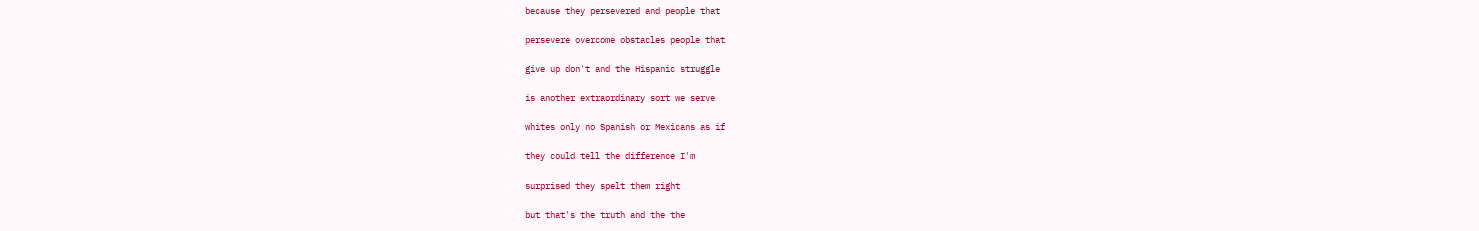because they persevered and people that

persevere overcome obstacles people that

give up don't and the Hispanic struggle

is another extraordinary sort we serve

whites only no Spanish or Mexicans as if

they could tell the difference I'm

surprised they spelt them right

but that's the truth and the the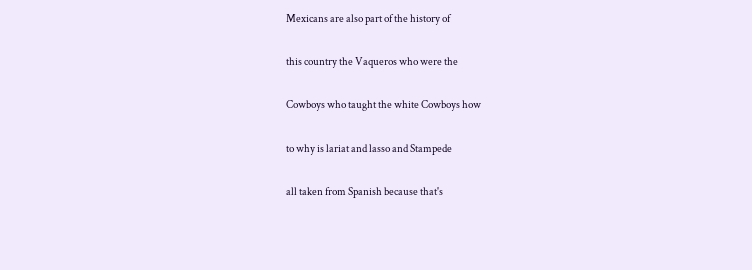Mexicans are also part of the history of

this country the Vaqueros who were the

Cowboys who taught the white Cowboys how

to why is lariat and lasso and Stampede

all taken from Spanish because that's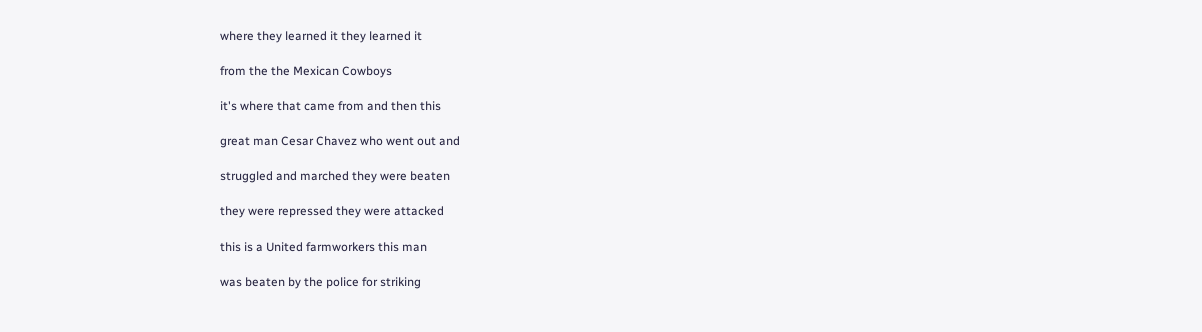where they learned it they learned it

from the the Mexican Cowboys

it's where that came from and then this

great man Cesar Chavez who went out and

struggled and marched they were beaten

they were repressed they were attacked

this is a United farmworkers this man

was beaten by the police for striking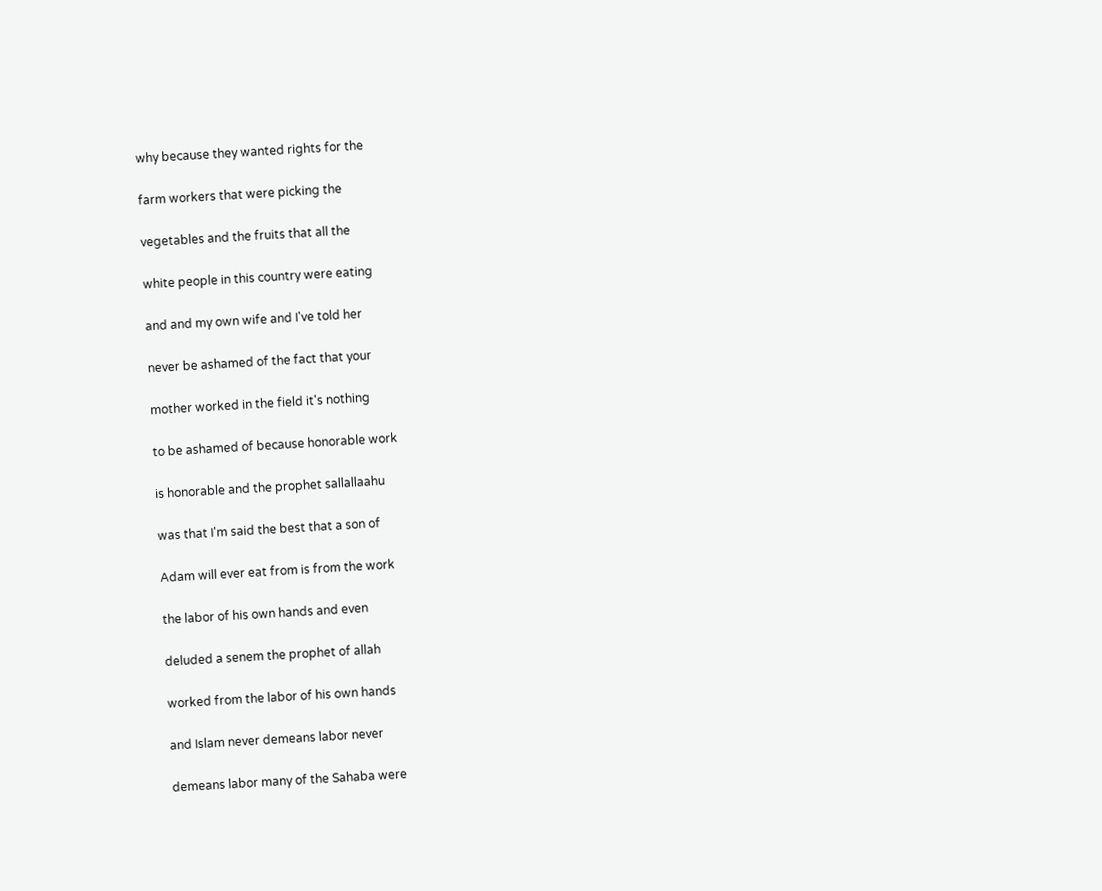why because they wanted rights for the

farm workers that were picking the

vegetables and the fruits that all the

white people in this country were eating

and and my own wife and I've told her

never be ashamed of the fact that your

mother worked in the field it's nothing

to be ashamed of because honorable work

is honorable and the prophet sallallaahu

was that I'm said the best that a son of

Adam will ever eat from is from the work

the labor of his own hands and even

deluded a senem the prophet of allah

worked from the labor of his own hands

and Islam never demeans labor never

demeans labor many of the Sahaba were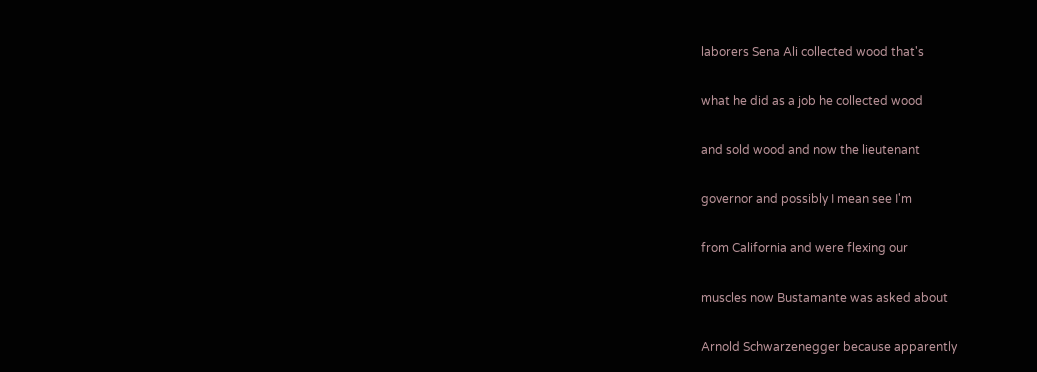laborers Sena Ali collected wood that's

what he did as a job he collected wood

and sold wood and now the lieutenant

governor and possibly I mean see I'm

from California and were flexing our

muscles now Bustamante was asked about

Arnold Schwarzenegger because apparently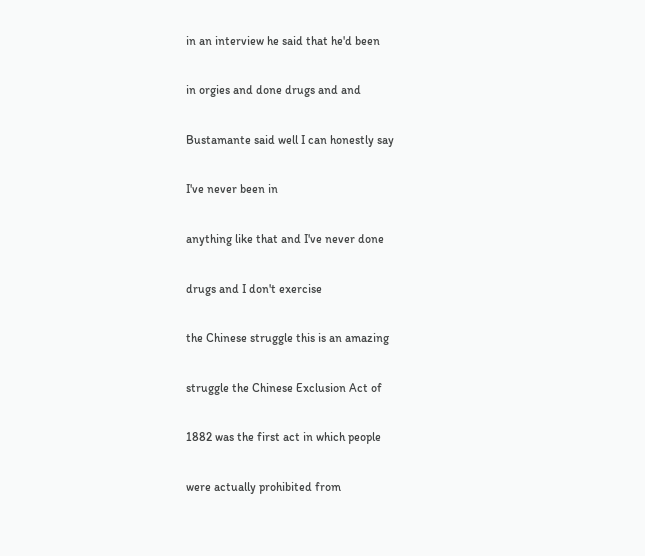in an interview he said that he'd been

in orgies and done drugs and and

Bustamante said well I can honestly say

I've never been in

anything like that and I've never done

drugs and I don't exercise

the Chinese struggle this is an amazing

struggle the Chinese Exclusion Act of

1882 was the first act in which people

were actually prohibited from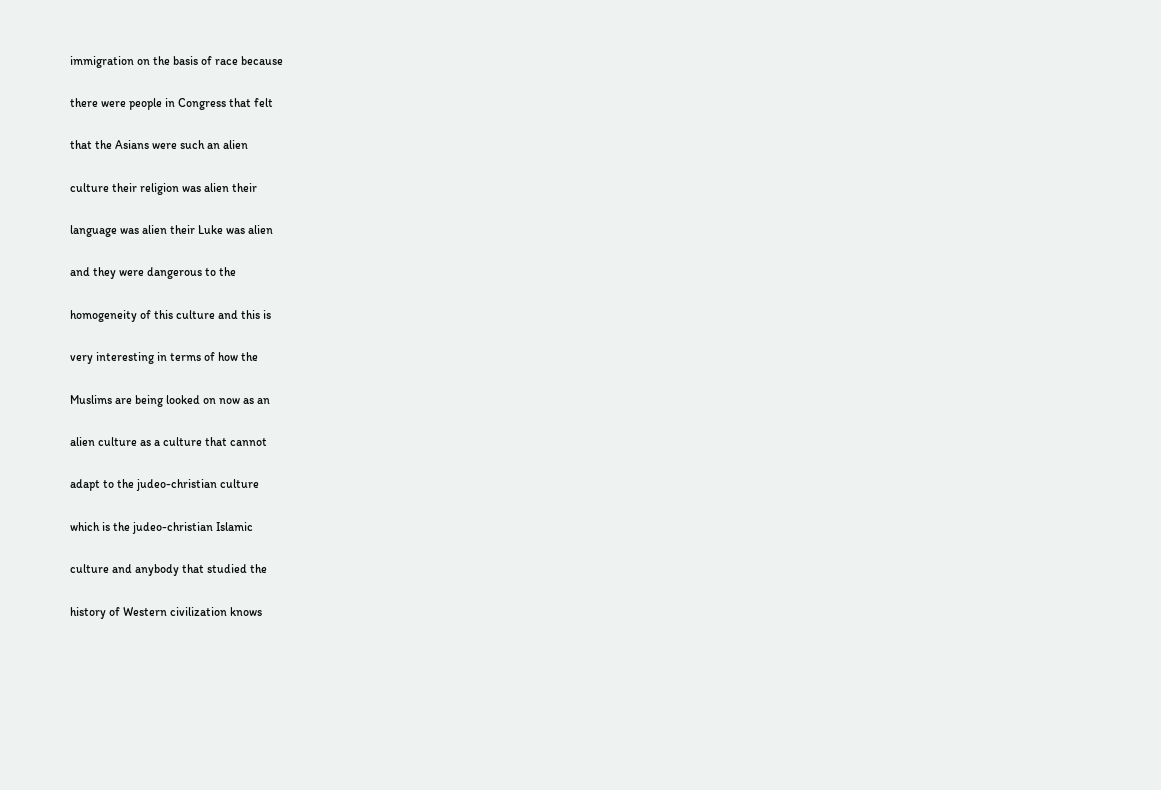immigration on the basis of race because

there were people in Congress that felt

that the Asians were such an alien

culture their religion was alien their

language was alien their Luke was alien

and they were dangerous to the

homogeneity of this culture and this is

very interesting in terms of how the

Muslims are being looked on now as an

alien culture as a culture that cannot

adapt to the judeo-christian culture

which is the judeo-christian Islamic

culture and anybody that studied the

history of Western civilization knows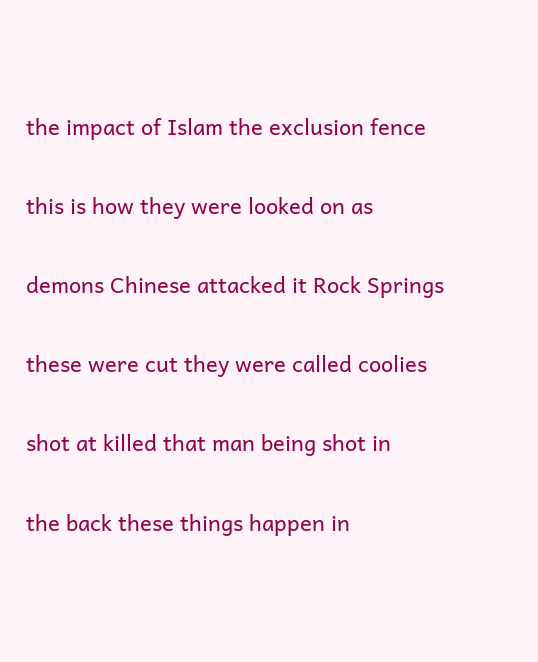the impact of Islam the exclusion fence

this is how they were looked on as

demons Chinese attacked it Rock Springs

these were cut they were called coolies

shot at killed that man being shot in

the back these things happen in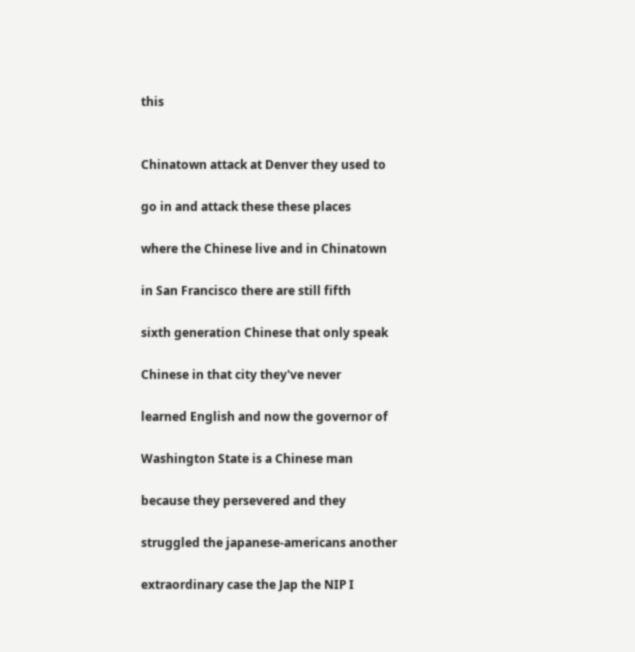this


Chinatown attack at Denver they used to

go in and attack these these places

where the Chinese live and in Chinatown

in San Francisco there are still fifth

sixth generation Chinese that only speak

Chinese in that city they've never

learned English and now the governor of

Washington State is a Chinese man

because they persevered and they

struggled the japanese-americans another

extraordinary case the Jap the NIP I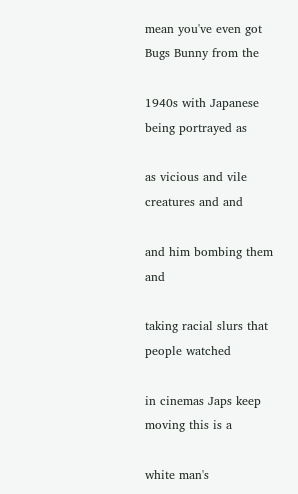mean you've even got Bugs Bunny from the

1940s with Japanese being portrayed as

as vicious and vile creatures and and

and him bombing them and

taking racial slurs that people watched

in cinemas Japs keep moving this is a

white man's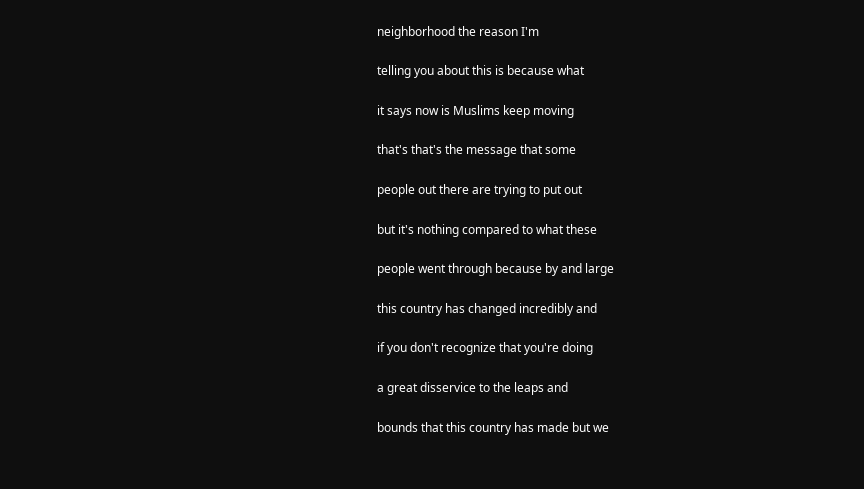neighborhood the reason I'm

telling you about this is because what

it says now is Muslims keep moving

that's that's the message that some

people out there are trying to put out

but it's nothing compared to what these

people went through because by and large

this country has changed incredibly and

if you don't recognize that you're doing

a great disservice to the leaps and

bounds that this country has made but we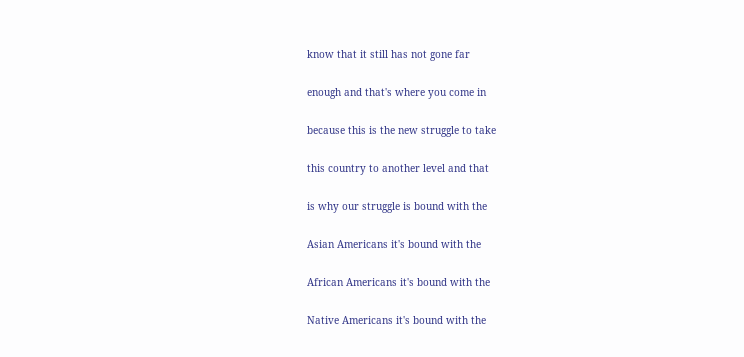know that it still has not gone far

enough and that's where you come in

because this is the new struggle to take

this country to another level and that

is why our struggle is bound with the

Asian Americans it's bound with the

African Americans it's bound with the

Native Americans it's bound with the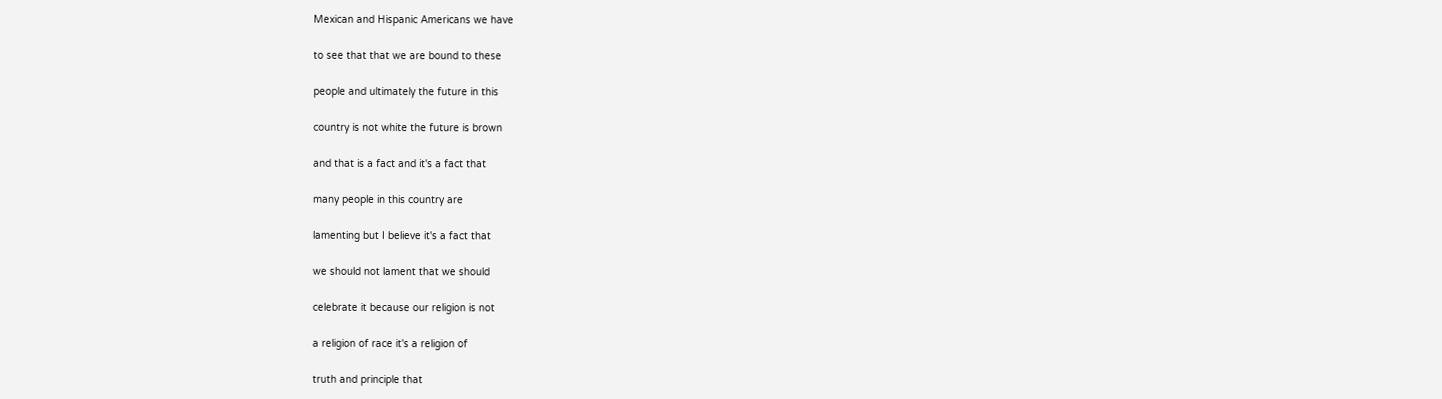Mexican and Hispanic Americans we have

to see that that we are bound to these

people and ultimately the future in this

country is not white the future is brown

and that is a fact and it's a fact that

many people in this country are

lamenting but I believe it's a fact that

we should not lament that we should

celebrate it because our religion is not

a religion of race it's a religion of

truth and principle that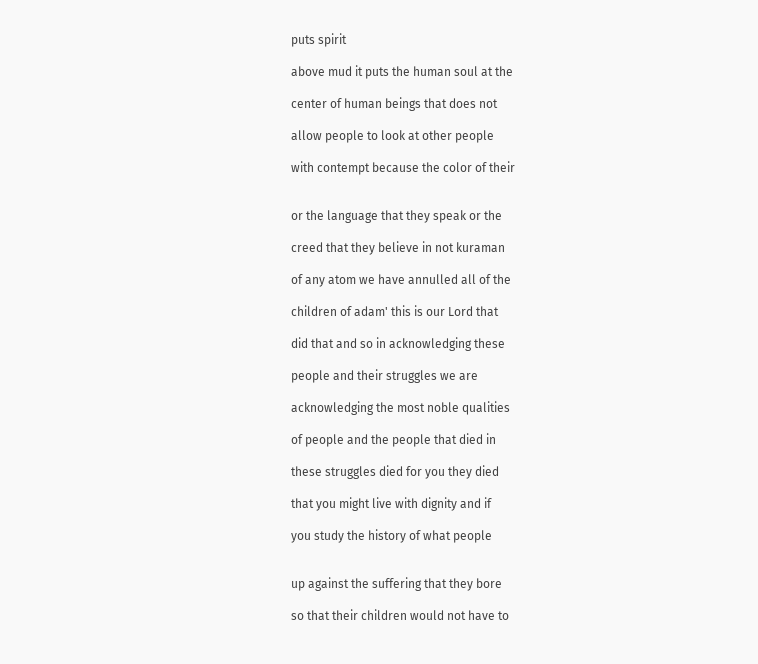puts spirit

above mud it puts the human soul at the

center of human beings that does not

allow people to look at other people

with contempt because the color of their


or the language that they speak or the

creed that they believe in not kuraman

of any atom we have annulled all of the

children of adam' this is our Lord that

did that and so in acknowledging these

people and their struggles we are

acknowledging the most noble qualities

of people and the people that died in

these struggles died for you they died

that you might live with dignity and if

you study the history of what people


up against the suffering that they bore

so that their children would not have to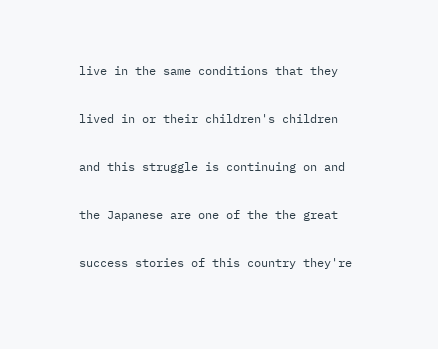live in the same conditions that they

lived in or their children's children

and this struggle is continuing on and

the Japanese are one of the the great

success stories of this country they're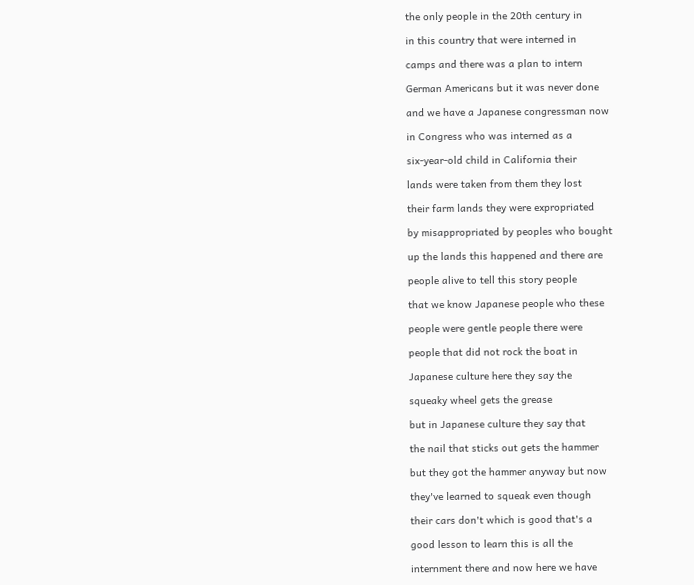the only people in the 20th century in

in this country that were interned in

camps and there was a plan to intern

German Americans but it was never done

and we have a Japanese congressman now

in Congress who was interned as a

six-year-old child in California their

lands were taken from them they lost

their farm lands they were expropriated

by misappropriated by peoples who bought

up the lands this happened and there are

people alive to tell this story people

that we know Japanese people who these

people were gentle people there were

people that did not rock the boat in

Japanese culture here they say the

squeaky wheel gets the grease

but in Japanese culture they say that

the nail that sticks out gets the hammer

but they got the hammer anyway but now

they've learned to squeak even though

their cars don't which is good that's a

good lesson to learn this is all the

internment there and now here we have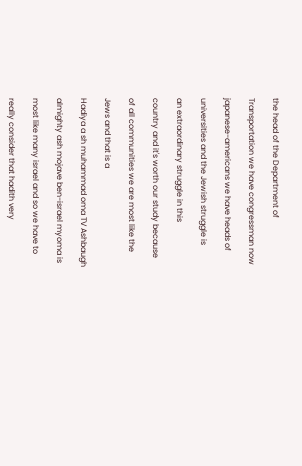the head of the Department of

Transportation we have congressman now

japanese-americans we have heads of

universities and the Jewish struggle is

an extraordinary struggle in this

country and it's worth our study because

of all communities we are most like the

Jews and that is a

Hadiya a sh muhammad oma TV Ashbaugh

almighty ash mojave ben-israel myoma is

most like many israel and so we have to

really consider that hadith very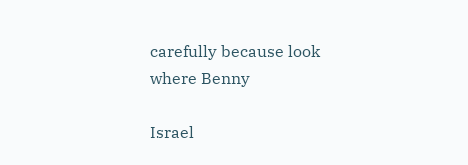carefully because look where Benny

Israel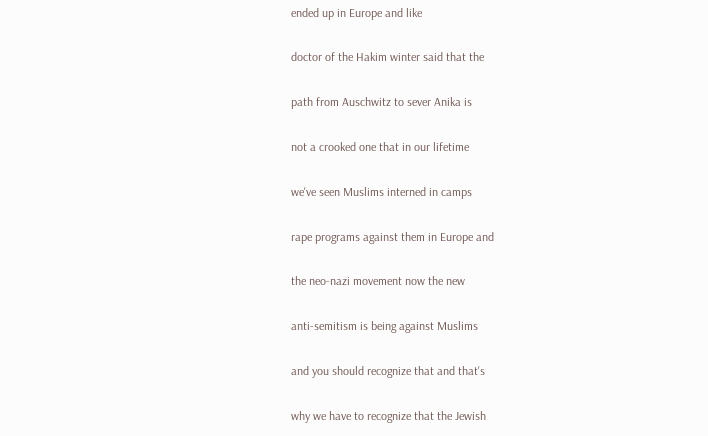ended up in Europe and like

doctor of the Hakim winter said that the

path from Auschwitz to sever Anika is

not a crooked one that in our lifetime

we've seen Muslims interned in camps

rape programs against them in Europe and

the neo-nazi movement now the new

anti-semitism is being against Muslims

and you should recognize that and that's

why we have to recognize that the Jewish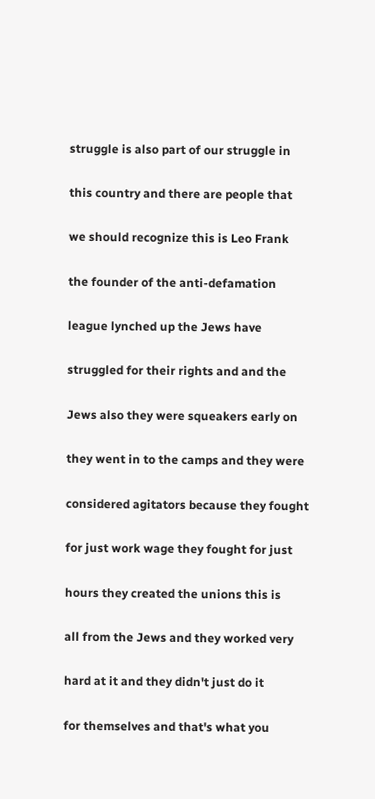struggle is also part of our struggle in

this country and there are people that

we should recognize this is Leo Frank

the founder of the anti-defamation

league lynched up the Jews have

struggled for their rights and and the

Jews also they were squeakers early on

they went in to the camps and they were

considered agitators because they fought

for just work wage they fought for just

hours they created the unions this is

all from the Jews and they worked very

hard at it and they didn't just do it

for themselves and that's what you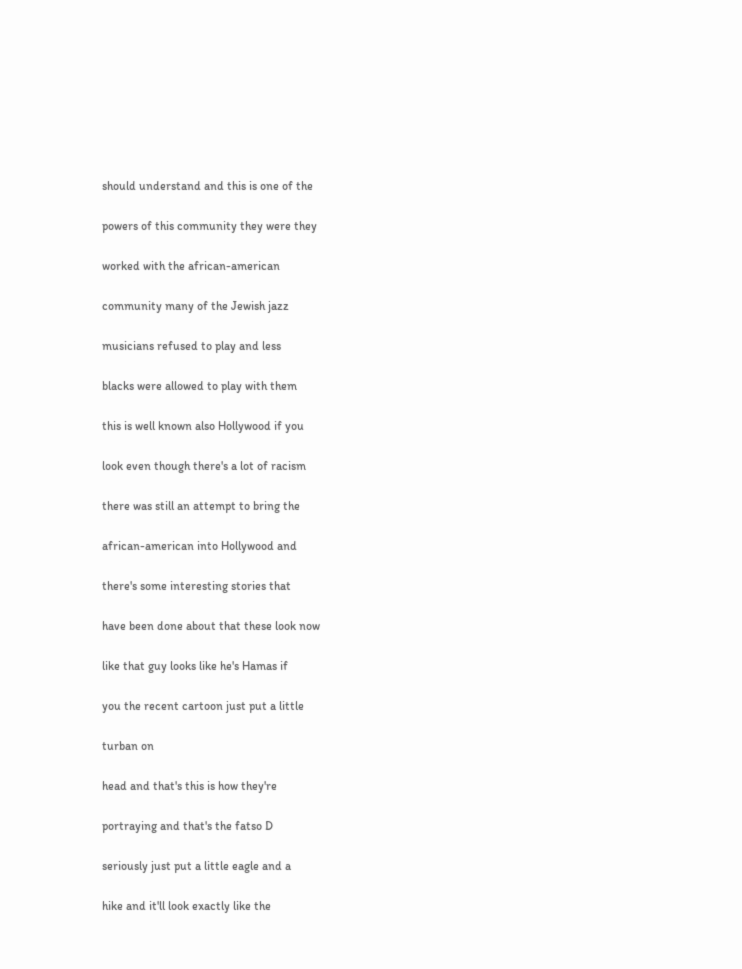should understand and this is one of the

powers of this community they were they

worked with the african-american

community many of the Jewish jazz

musicians refused to play and less

blacks were allowed to play with them

this is well known also Hollywood if you

look even though there's a lot of racism

there was still an attempt to bring the

african-american into Hollywood and

there's some interesting stories that

have been done about that these look now

like that guy looks like he's Hamas if

you the recent cartoon just put a little

turban on

head and that's this is how they're

portraying and that's the fatso D

seriously just put a little eagle and a

hike and it'll look exactly like the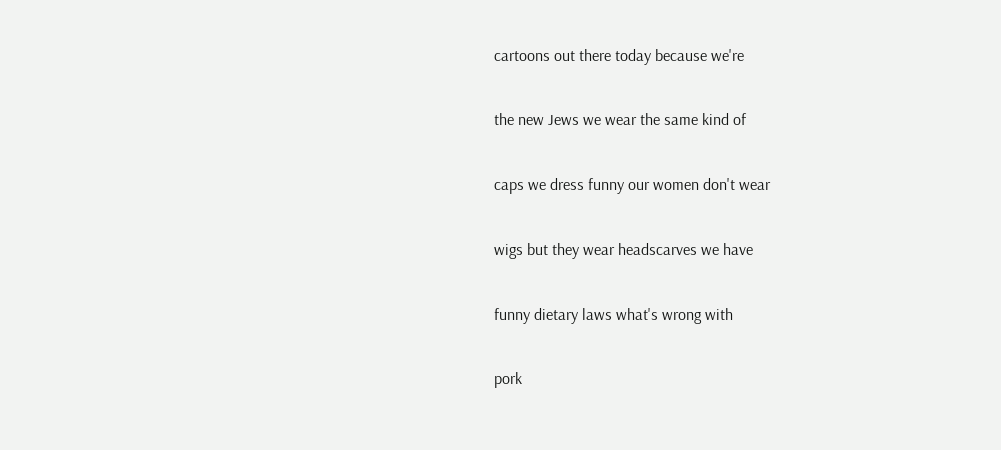cartoons out there today because we're

the new Jews we wear the same kind of

caps we dress funny our women don't wear

wigs but they wear headscarves we have

funny dietary laws what's wrong with

pork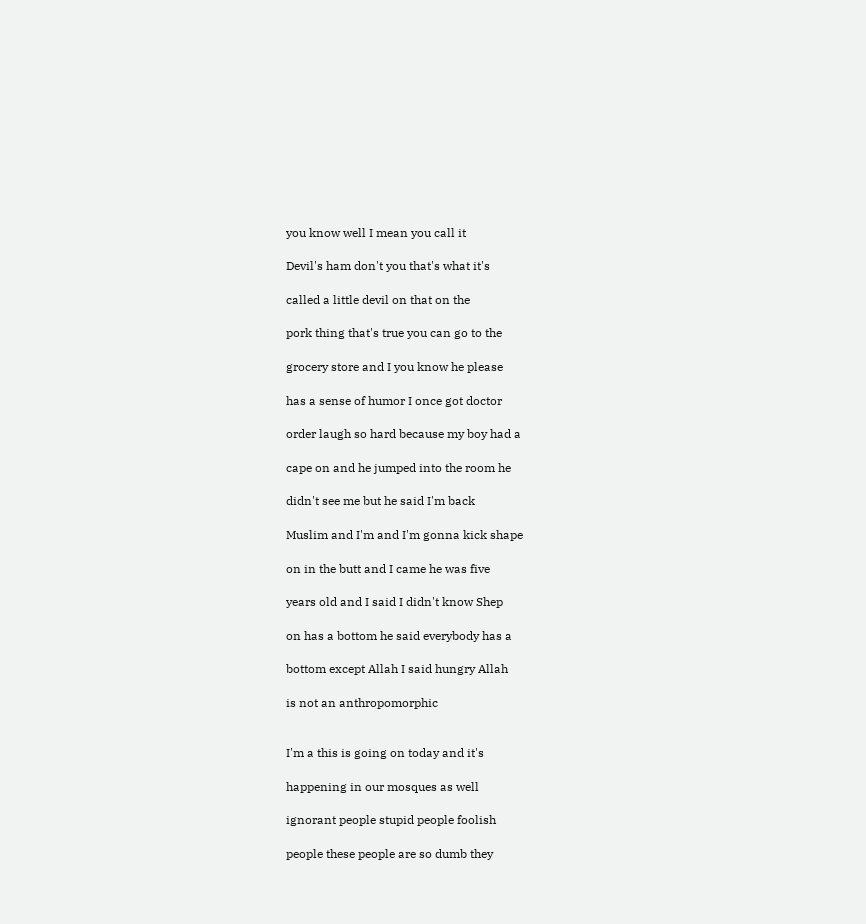you know well I mean you call it

Devil's ham don't you that's what it's

called a little devil on that on the

pork thing that's true you can go to the

grocery store and I you know he please

has a sense of humor I once got doctor

order laugh so hard because my boy had a

cape on and he jumped into the room he

didn't see me but he said I'm back

Muslim and I'm and I'm gonna kick shape

on in the butt and I came he was five

years old and I said I didn't know Shep

on has a bottom he said everybody has a

bottom except Allah I said hungry Allah

is not an anthropomorphic


I'm a this is going on today and it's

happening in our mosques as well

ignorant people stupid people foolish

people these people are so dumb they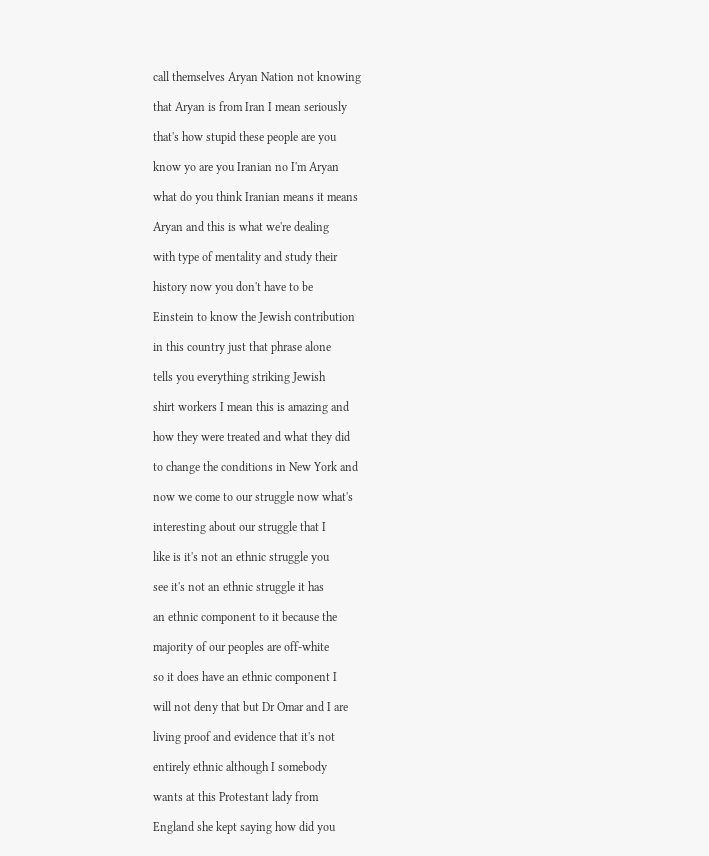call themselves Aryan Nation not knowing

that Aryan is from Iran I mean seriously

that's how stupid these people are you

know yo are you Iranian no I'm Aryan

what do you think Iranian means it means

Aryan and this is what we're dealing

with type of mentality and study their

history now you don't have to be

Einstein to know the Jewish contribution

in this country just that phrase alone

tells you everything striking Jewish

shirt workers I mean this is amazing and

how they were treated and what they did

to change the conditions in New York and

now we come to our struggle now what's

interesting about our struggle that I

like is it's not an ethnic struggle you

see it's not an ethnic struggle it has

an ethnic component to it because the

majority of our peoples are off-white

so it does have an ethnic component I

will not deny that but Dr Omar and I are

living proof and evidence that it's not

entirely ethnic although I somebody

wants at this Protestant lady from

England she kept saying how did you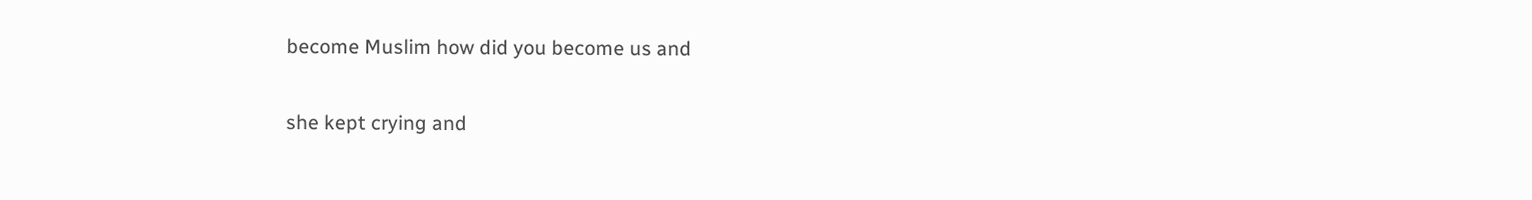become Muslim how did you become us and

she kept crying and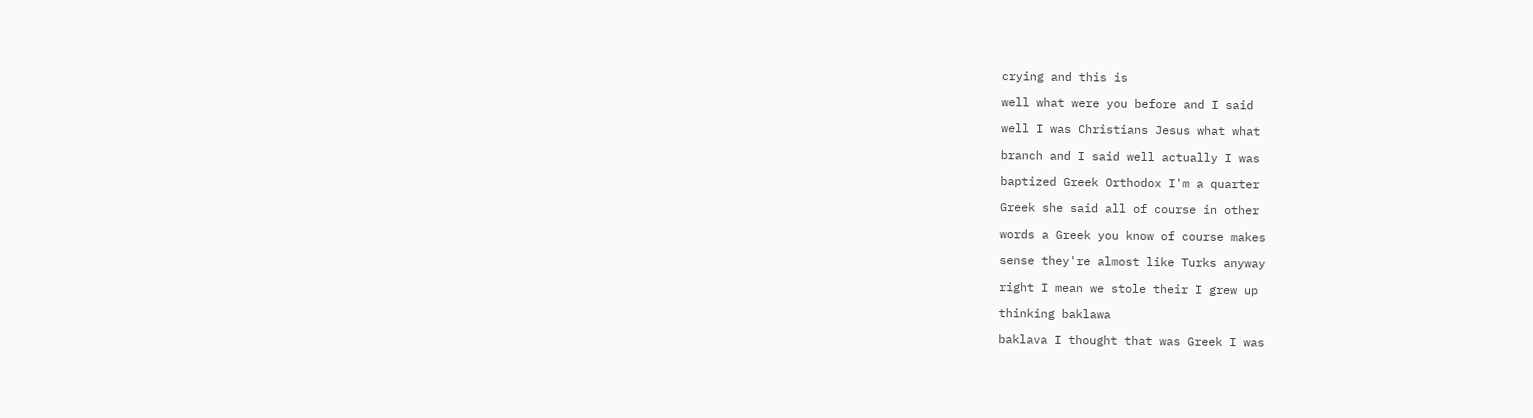crying and this is

well what were you before and I said

well I was Christians Jesus what what

branch and I said well actually I was

baptized Greek Orthodox I'm a quarter

Greek she said all of course in other

words a Greek you know of course makes

sense they're almost like Turks anyway

right I mean we stole their I grew up

thinking baklawa

baklava I thought that was Greek I was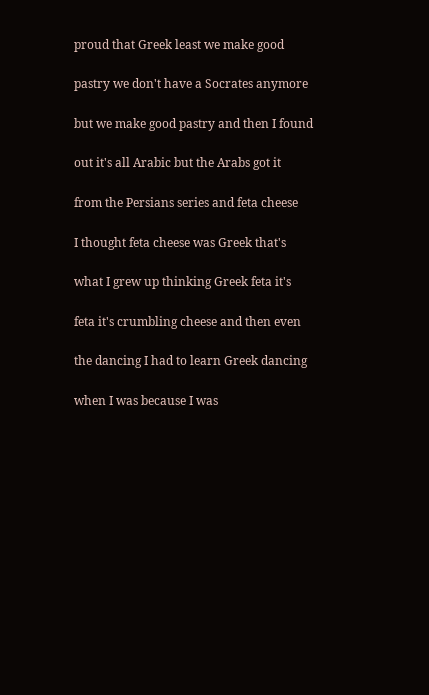proud that Greek least we make good

pastry we don't have a Socrates anymore

but we make good pastry and then I found

out it's all Arabic but the Arabs got it

from the Persians series and feta cheese

I thought feta cheese was Greek that's

what I grew up thinking Greek feta it's

feta it's crumbling cheese and then even

the dancing I had to learn Greek dancing

when I was because I was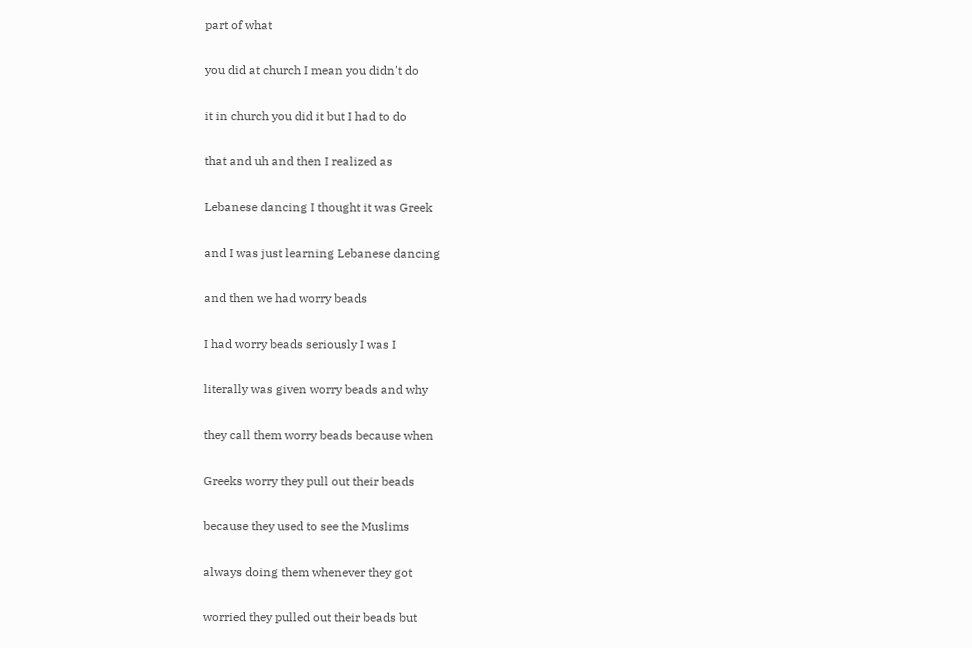part of what

you did at church I mean you didn't do

it in church you did it but I had to do

that and uh and then I realized as

Lebanese dancing I thought it was Greek

and I was just learning Lebanese dancing

and then we had worry beads

I had worry beads seriously I was I

literally was given worry beads and why

they call them worry beads because when

Greeks worry they pull out their beads

because they used to see the Muslims

always doing them whenever they got

worried they pulled out their beads but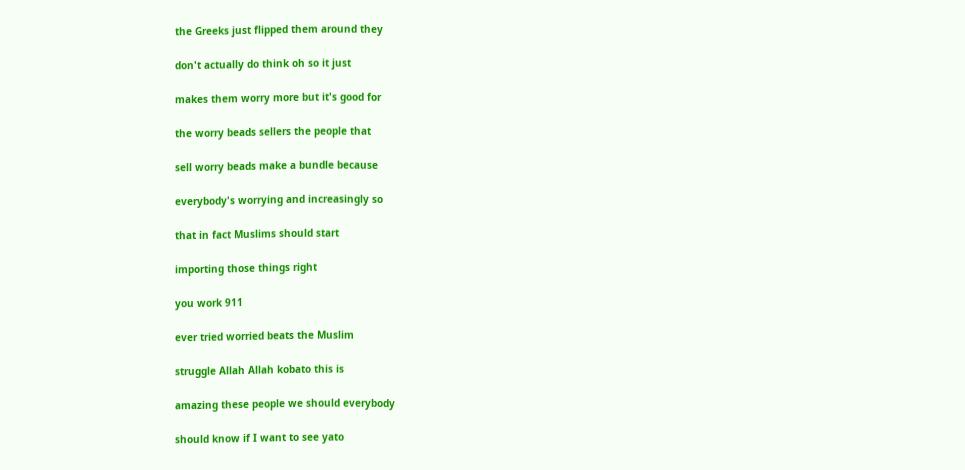the Greeks just flipped them around they

don't actually do think oh so it just

makes them worry more but it's good for

the worry beads sellers the people that

sell worry beads make a bundle because

everybody's worrying and increasingly so

that in fact Muslims should start

importing those things right

you work 911

ever tried worried beats the Muslim

struggle Allah Allah kobato this is

amazing these people we should everybody

should know if I want to see yato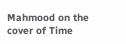Mahmood on the cover of Time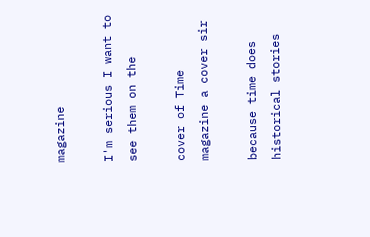magazine

I'm serious I want to see them on the

cover of Time magazine a cover sir

because time does historical stories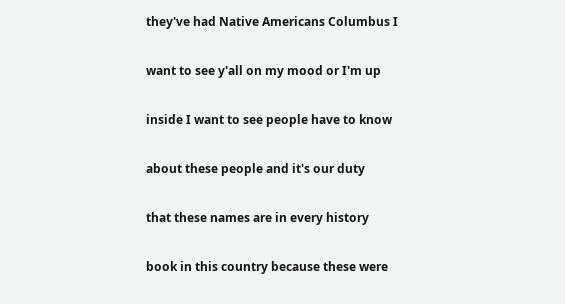they've had Native Americans Columbus I

want to see y'all on my mood or I'm up

inside I want to see people have to know

about these people and it's our duty

that these names are in every history

book in this country because these were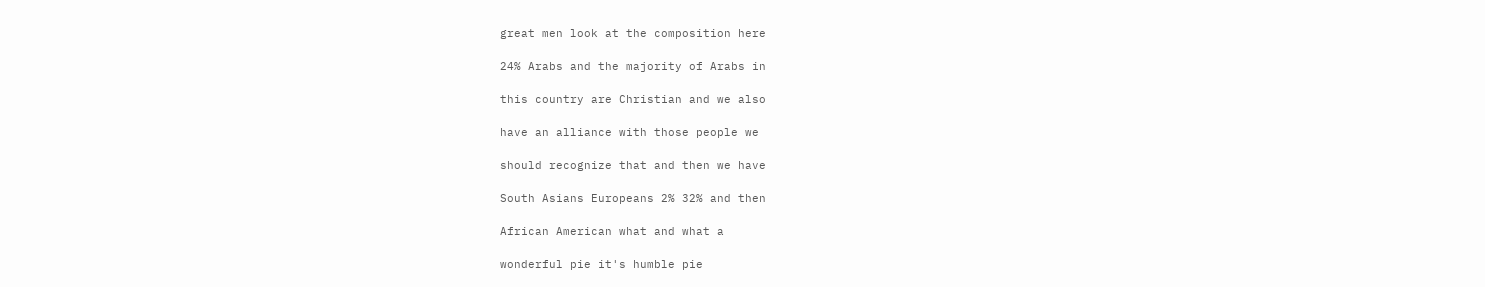great men look at the composition here

24% Arabs and the majority of Arabs in

this country are Christian and we also

have an alliance with those people we

should recognize that and then we have

South Asians Europeans 2% 32% and then

African American what and what a

wonderful pie it's humble pie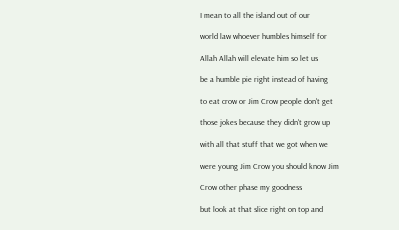I mean to all the island out of our

world law whoever humbles himself for

Allah Allah will elevate him so let us

be a humble pie right instead of having

to eat crow or Jim Crow people don't get

those jokes because they didn't grow up

with all that stuff that we got when we

were young Jim Crow you should know Jim

Crow other phase my goodness

but look at that slice right on top and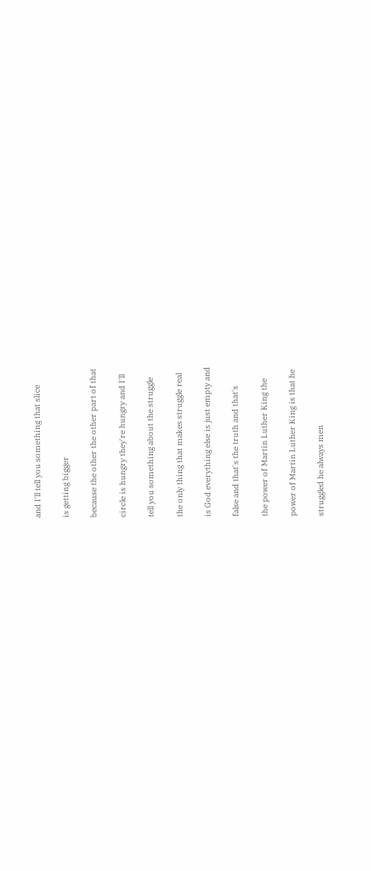and I'll tell you something that slice

is getting bigger

because the other the other part of that

circle is hungry they're hungry and I'll

tell you something about the struggle

the only thing that makes struggle real

is God everything else is just empty and

false and that's the truth and that's

the power of Martin Luther King the

power of Martin Luther King is that he

struggled he always men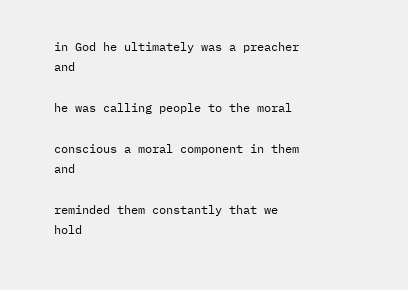in God he ultimately was a preacher and

he was calling people to the moral

conscious a moral component in them and

reminded them constantly that we hold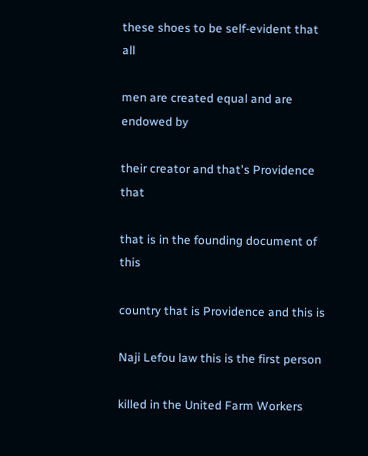these shoes to be self-evident that all

men are created equal and are endowed by

their creator and that's Providence that

that is in the founding document of this

country that is Providence and this is

Naji Lefou law this is the first person

killed in the United Farm Workers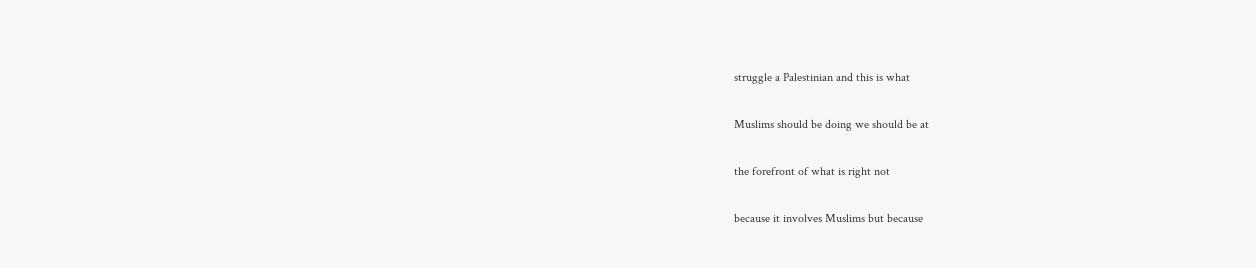struggle a Palestinian and this is what

Muslims should be doing we should be at

the forefront of what is right not

because it involves Muslims but because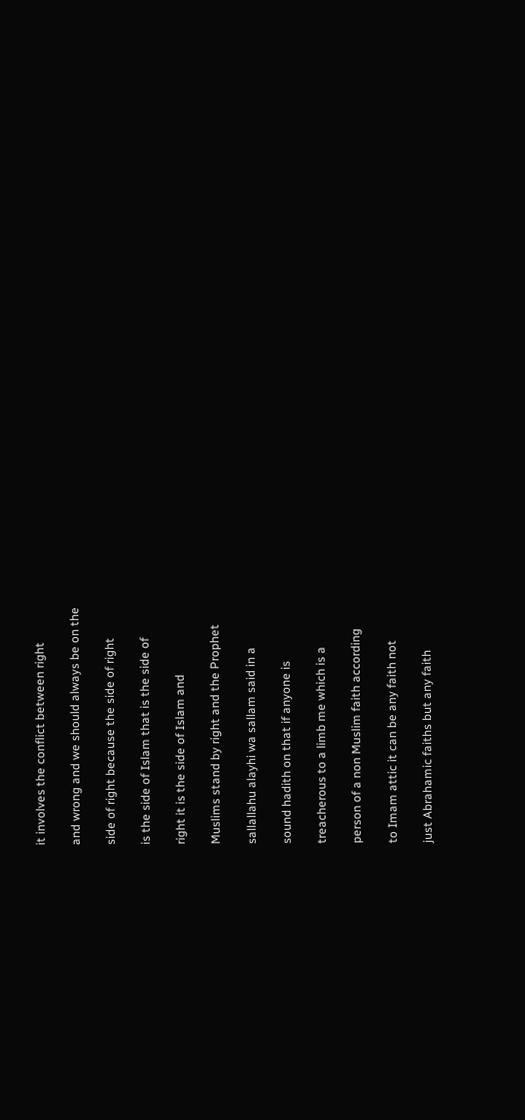it involves the conflict between right

and wrong and we should always be on the

side of right because the side of right

is the side of Islam that is the side of

right it is the side of Islam and

Muslims stand by right and the Prophet

sallallahu alayhi wa sallam said in a

sound hadith on that if anyone is

treacherous to a limb me which is a

person of a non Muslim faith according

to Imam attic it can be any faith not

just Abrahamic faiths but any faith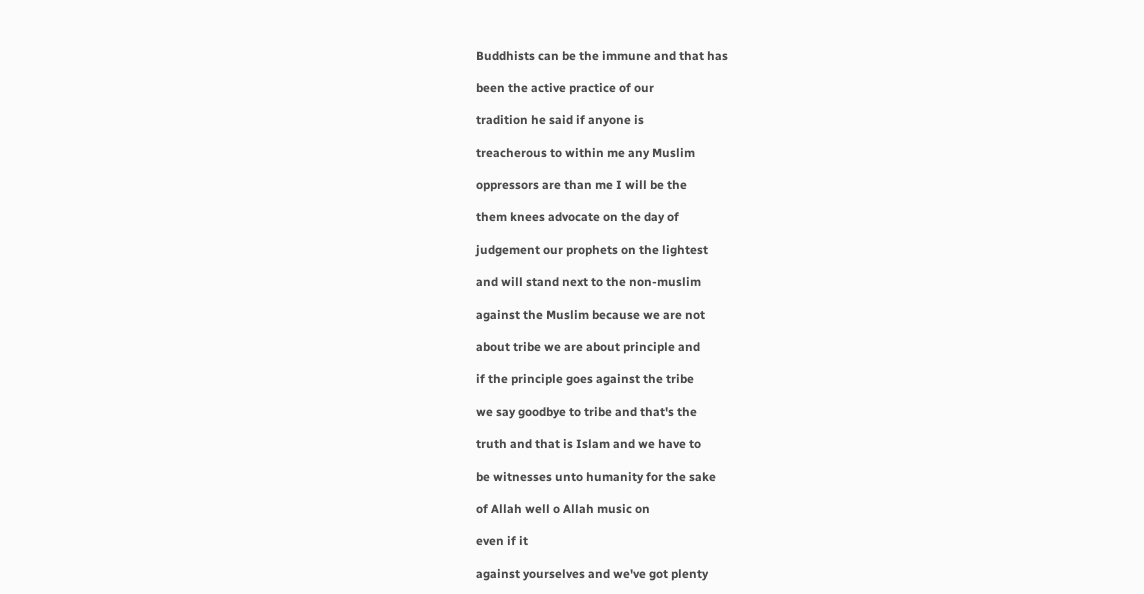Buddhists can be the immune and that has

been the active practice of our

tradition he said if anyone is

treacherous to within me any Muslim

oppressors are than me I will be the

them knees advocate on the day of

judgement our prophets on the lightest

and will stand next to the non-muslim

against the Muslim because we are not

about tribe we are about principle and

if the principle goes against the tribe

we say goodbye to tribe and that's the

truth and that is Islam and we have to

be witnesses unto humanity for the sake

of Allah well o Allah music on

even if it

against yourselves and we've got plenty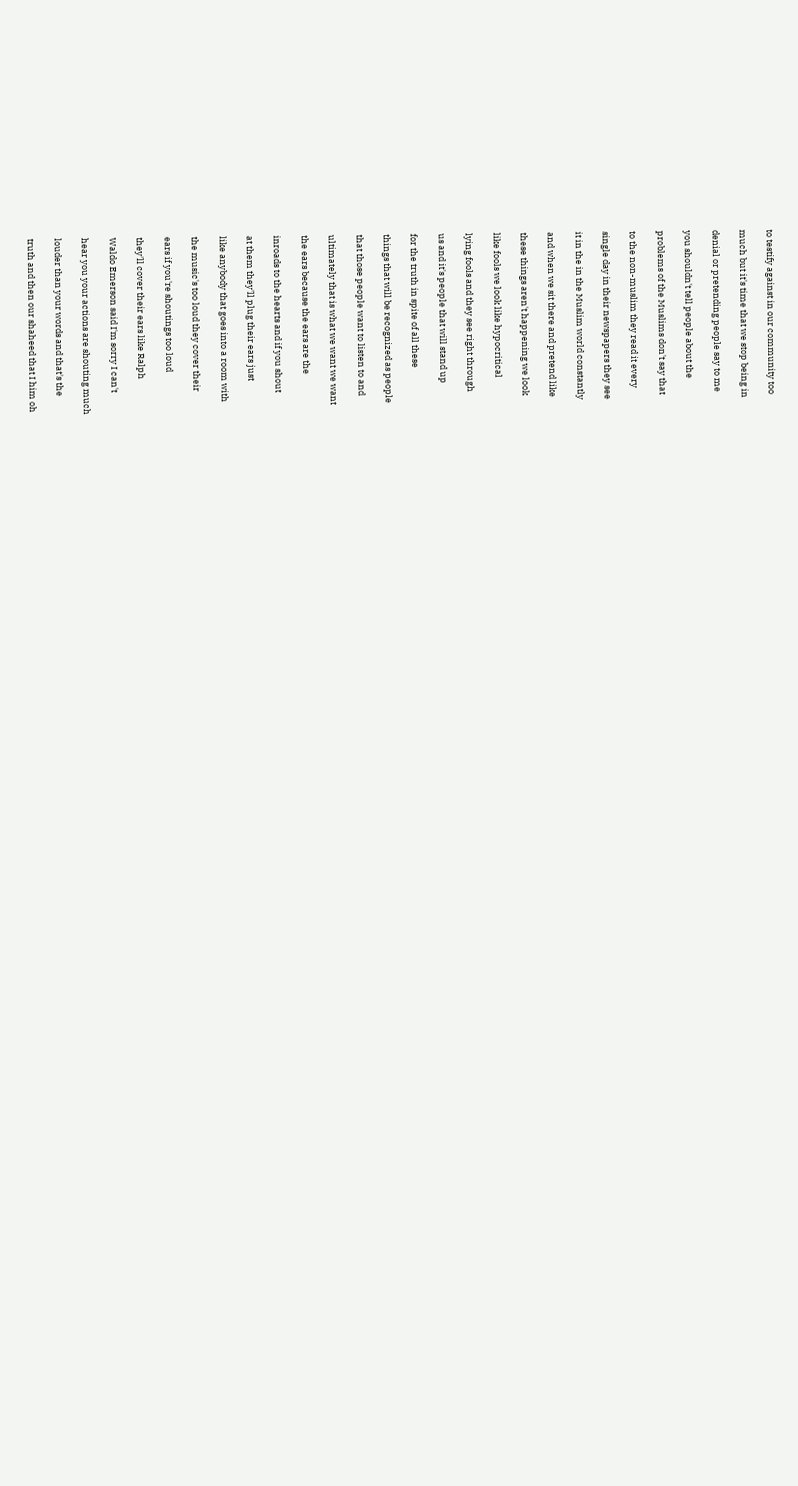to testify against in our community too

much but it's time that we stop being in

denial or pretending people say to me

you shouldn't tell people about the

problems of the Muslims don't say that

to the non-muslim they read it every

single day in their newspapers they see

it in the in the Muslim world constantly

and when we sit there and pretend like

these things aren't happening we look

like fools we look like hypocritical

lying fools and they see right through

us and it's people that will stand up

for the truth in spite of all these

things that will be recognized as people

that those people want to listen to and

ultimately that is what we want we want

the ears because the ears are the

inroads to the hearts and if you shout

at them they'll plug their ears just

like anybody that goes into a room with

the music's too loud they cover their

ears if you're shoutings too loud

they'll cover their ears like Ralph

Waldo Emerson said I'm sorry I can't

hear you your actions are shouting much

louder than your words and that's the

truth and then our shaheed that I him oh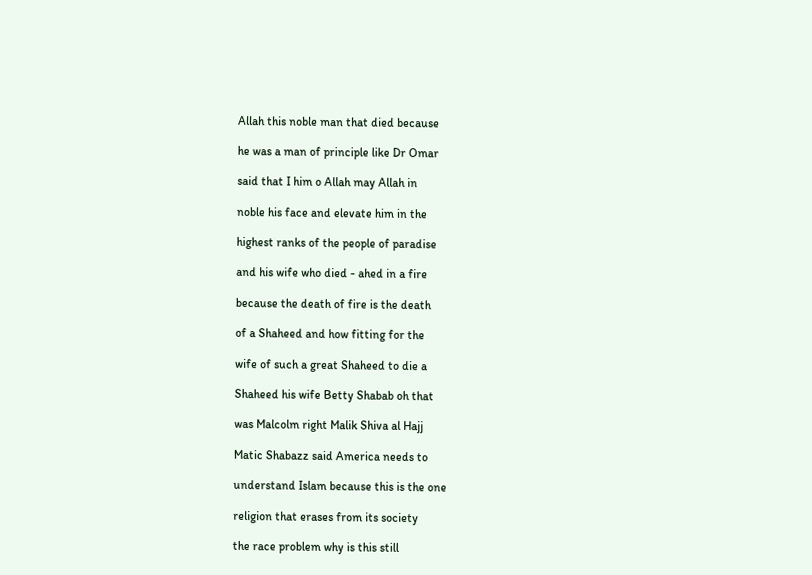Allah this noble man that died because

he was a man of principle like Dr Omar

said that I him o Allah may Allah in

noble his face and elevate him in the

highest ranks of the people of paradise

and his wife who died - ahed in a fire

because the death of fire is the death

of a Shaheed and how fitting for the

wife of such a great Shaheed to die a

Shaheed his wife Betty Shabab oh that

was Malcolm right Malik Shiva al Hajj

Matic Shabazz said America needs to

understand Islam because this is the one

religion that erases from its society

the race problem why is this still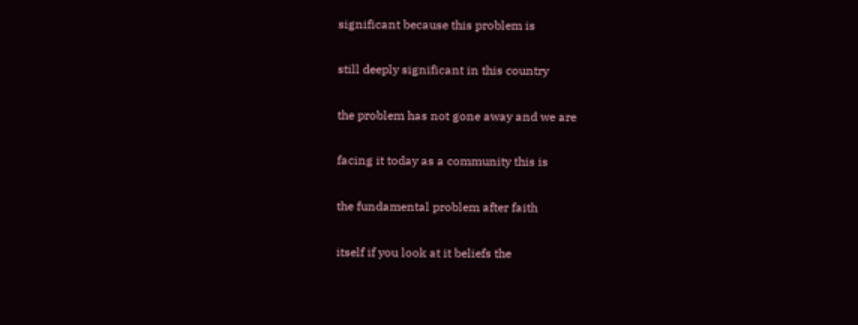significant because this problem is

still deeply significant in this country

the problem has not gone away and we are

facing it today as a community this is

the fundamental problem after faith

itself if you look at it beliefs the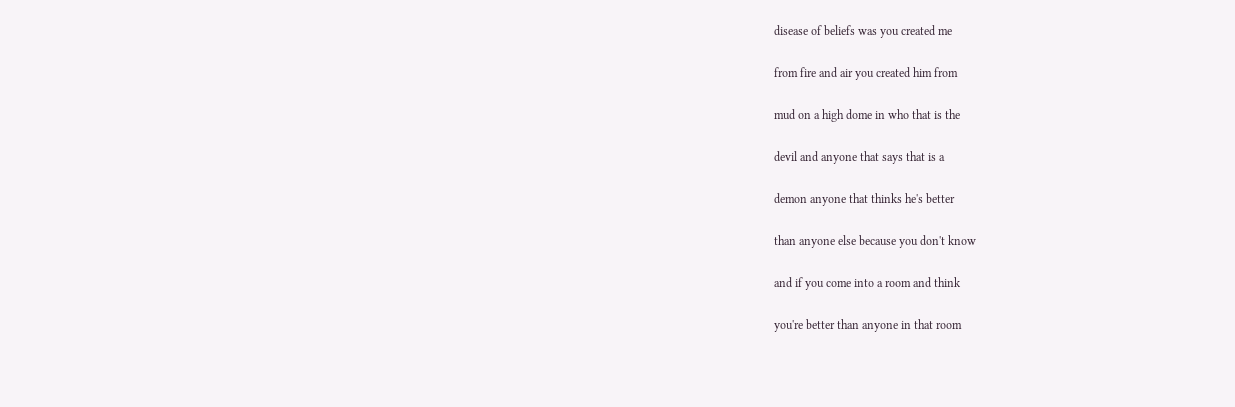disease of beliefs was you created me

from fire and air you created him from

mud on a high dome in who that is the

devil and anyone that says that is a

demon anyone that thinks he's better

than anyone else because you don't know

and if you come into a room and think

you're better than anyone in that room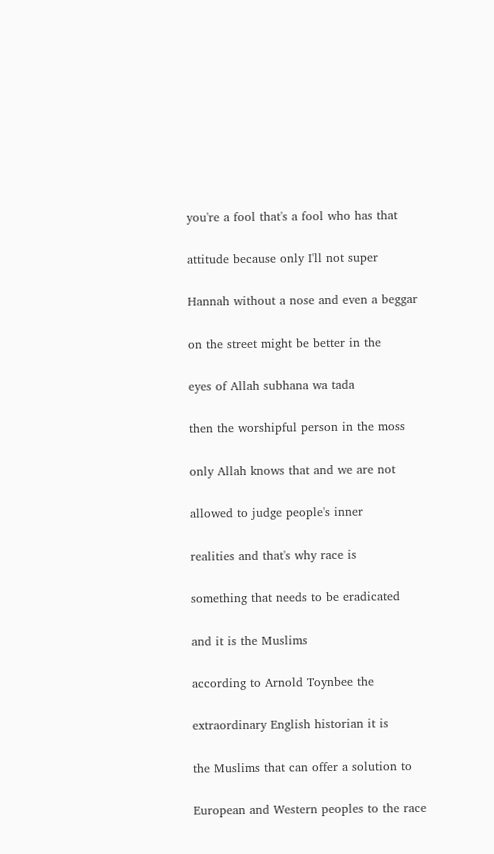you're a fool that's a fool who has that

attitude because only I'll not super

Hannah without a nose and even a beggar

on the street might be better in the

eyes of Allah subhana wa tada

then the worshipful person in the moss

only Allah knows that and we are not

allowed to judge people's inner

realities and that's why race is

something that needs to be eradicated

and it is the Muslims

according to Arnold Toynbee the

extraordinary English historian it is

the Muslims that can offer a solution to

European and Western peoples to the race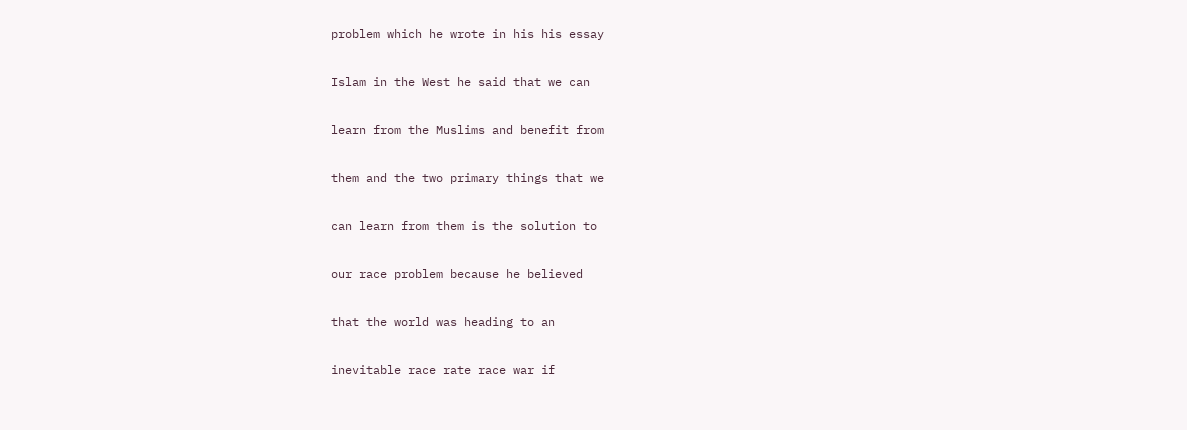problem which he wrote in his his essay

Islam in the West he said that we can

learn from the Muslims and benefit from

them and the two primary things that we

can learn from them is the solution to

our race problem because he believed

that the world was heading to an

inevitable race rate race war if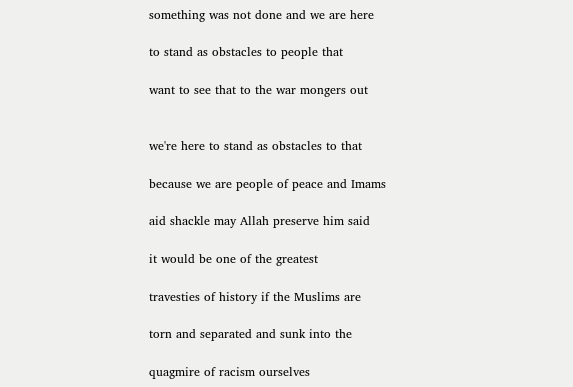something was not done and we are here

to stand as obstacles to people that

want to see that to the war mongers out


we're here to stand as obstacles to that

because we are people of peace and Imams

aid shackle may Allah preserve him said

it would be one of the greatest

travesties of history if the Muslims are

torn and separated and sunk into the

quagmire of racism ourselves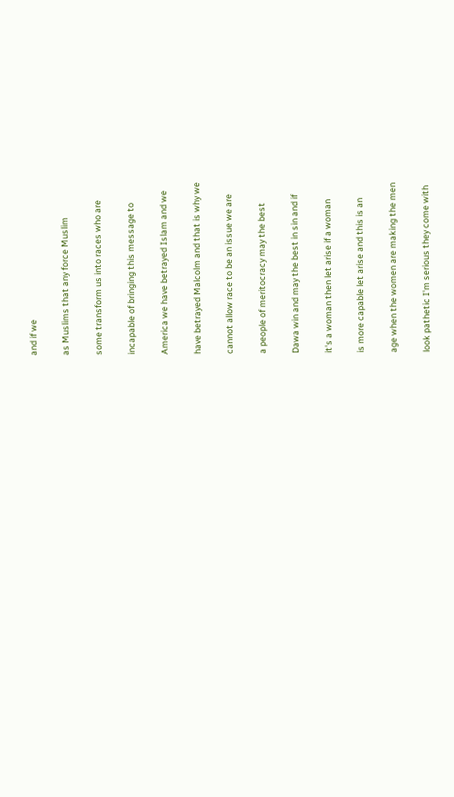and if we

as Muslims that any force Muslim

some transform us into races who are

incapable of bringing this message to

America we have betrayed Islam and we

have betrayed Malcolm and that is why we

cannot allow race to be an issue we are

a people of meritocracy may the best

Dawa win and may the best in sin and if

it's a woman then let arise if a woman

is more capable let arise and this is an

age when the women are making the men

look pathetic I'm serious they come with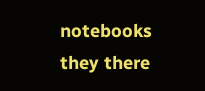notebooks they there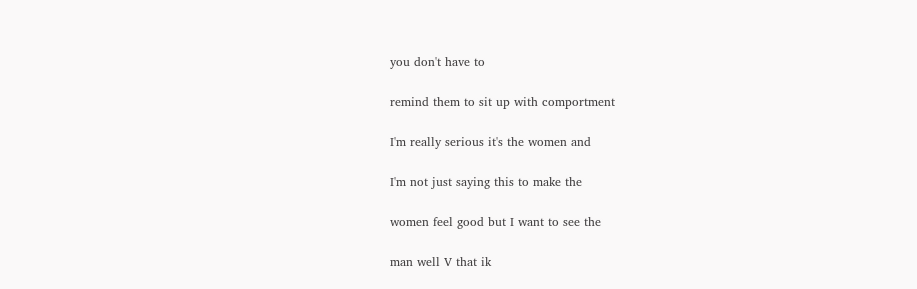you don't have to

remind them to sit up with comportment

I'm really serious it's the women and

I'm not just saying this to make the

women feel good but I want to see the

man well V that ik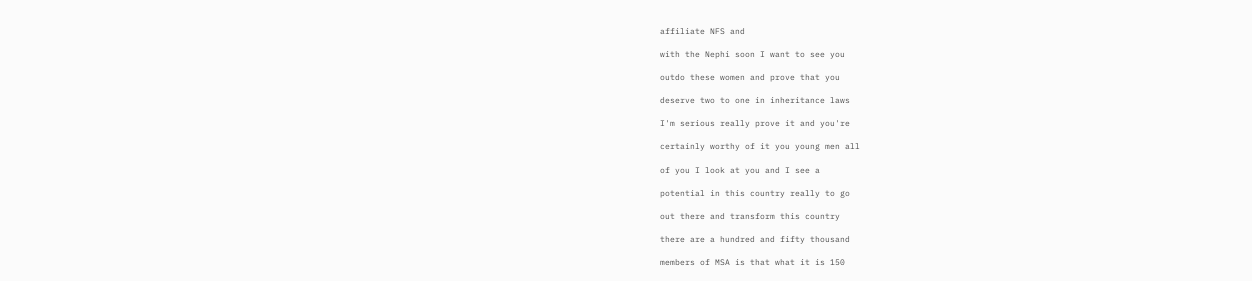affiliate NFS and

with the Nephi soon I want to see you

outdo these women and prove that you

deserve two to one in inheritance laws

I'm serious really prove it and you're

certainly worthy of it you young men all

of you I look at you and I see a

potential in this country really to go

out there and transform this country

there are a hundred and fifty thousand

members of MSA is that what it is 150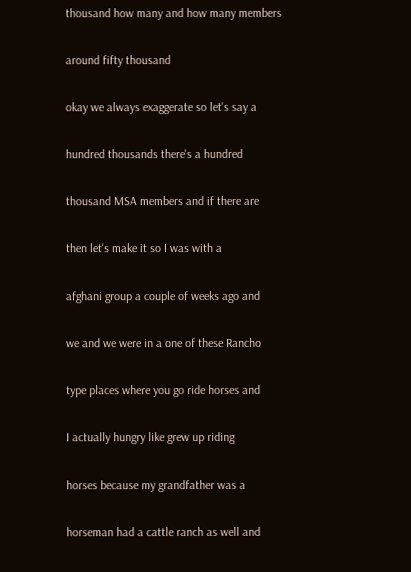thousand how many and how many members

around fifty thousand

okay we always exaggerate so let's say a

hundred thousands there's a hundred

thousand MSA members and if there are

then let's make it so I was with a

afghani group a couple of weeks ago and

we and we were in a one of these Rancho

type places where you go ride horses and

I actually hungry like grew up riding

horses because my grandfather was a

horseman had a cattle ranch as well and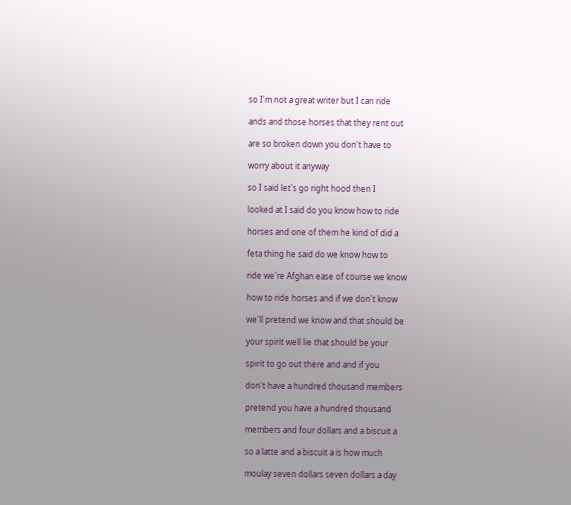so I'm not a great writer but I can ride

ands and those horses that they rent out

are so broken down you don't have to

worry about it anyway

so I said let's go right hood then I

looked at I said do you know how to ride

horses and one of them he kind of did a

feta thing he said do we know how to

ride we're Afghan ease of course we know

how to ride horses and if we don't know

we'll pretend we know and that should be

your spirit well lie that should be your

spirit to go out there and and if you

don't have a hundred thousand members

pretend you have a hundred thousand

members and four dollars and a biscuit a

so a latte and a biscuit a is how much

moulay seven dollars seven dollars a day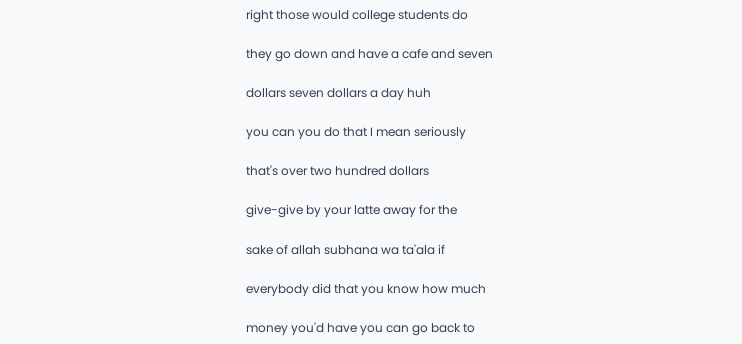right those would college students do

they go down and have a cafe and seven

dollars seven dollars a day huh

you can you do that I mean seriously

that's over two hundred dollars

give-give by your latte away for the

sake of allah subhana wa ta'ala if

everybody did that you know how much

money you'd have you can go back to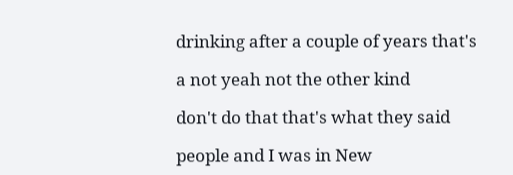drinking after a couple of years that's

a not yeah not the other kind

don't do that that's what they said

people and I was in New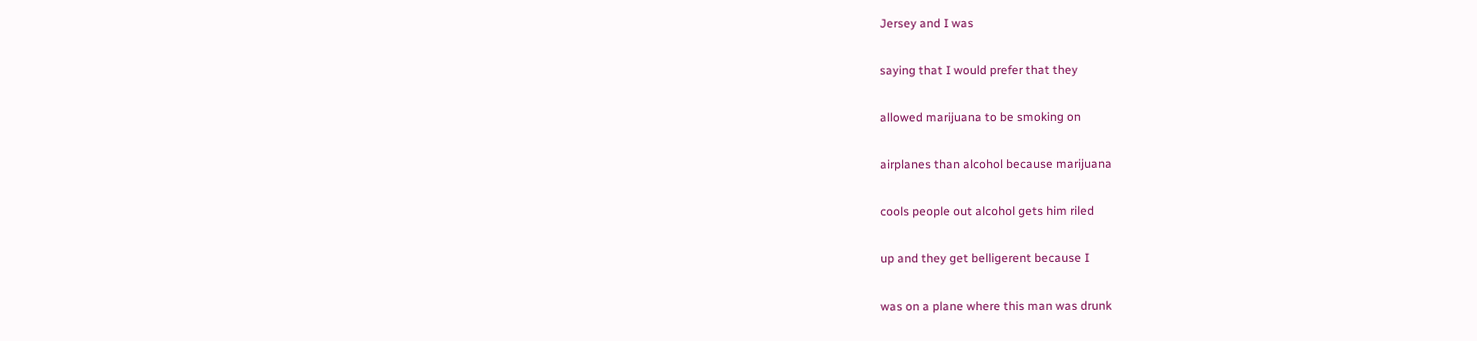Jersey and I was

saying that I would prefer that they

allowed marijuana to be smoking on

airplanes than alcohol because marijuana

cools people out alcohol gets him riled

up and they get belligerent because I

was on a plane where this man was drunk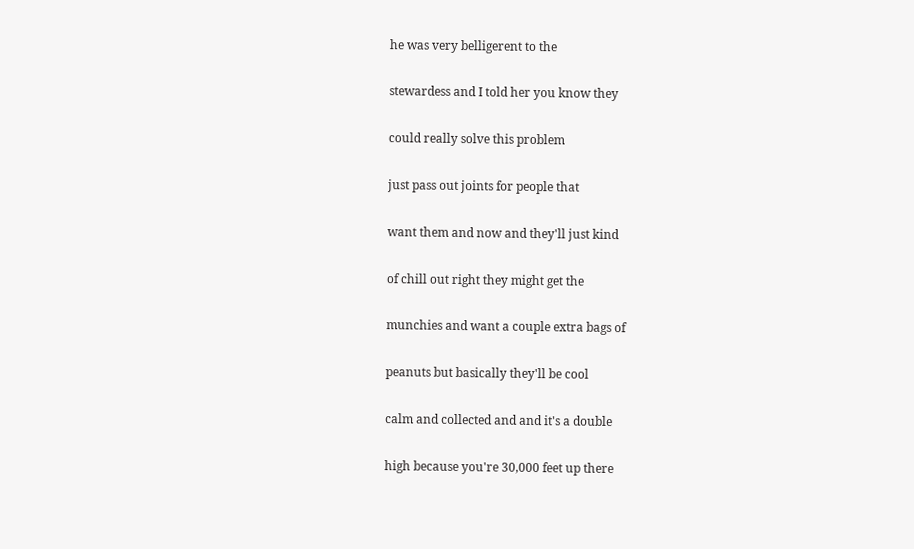he was very belligerent to the

stewardess and I told her you know they

could really solve this problem

just pass out joints for people that

want them and now and they'll just kind

of chill out right they might get the

munchies and want a couple extra bags of

peanuts but basically they'll be cool

calm and collected and and it's a double

high because you're 30,000 feet up there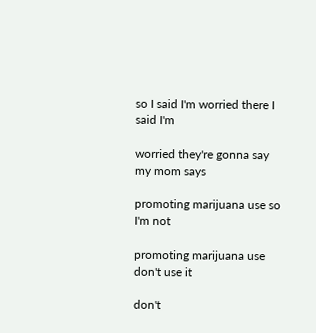so I said I'm worried there I said I'm

worried they're gonna say my mom says

promoting marijuana use so I'm not

promoting marijuana use don't use it

don't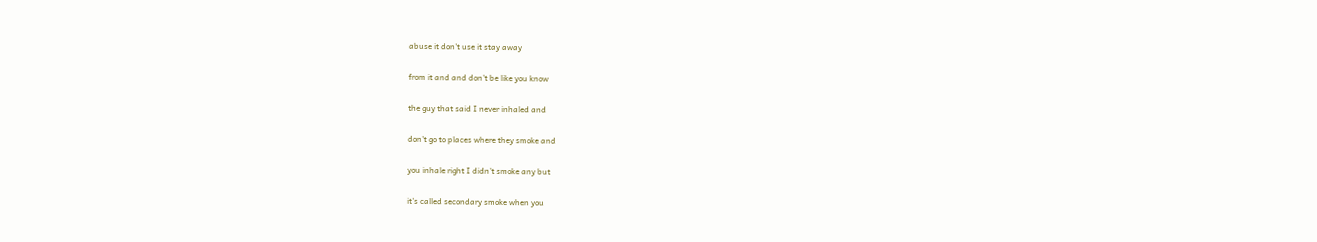abuse it don't use it stay away

from it and and don't be like you know

the guy that said I never inhaled and

don't go to places where they smoke and

you inhale right I didn't smoke any but

it's called secondary smoke when you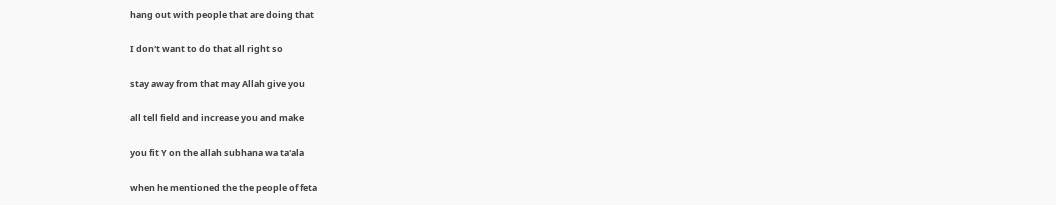hang out with people that are doing that

I don't want to do that all right so

stay away from that may Allah give you

all tell field and increase you and make

you fit Y on the allah subhana wa ta'ala

when he mentioned the the people of feta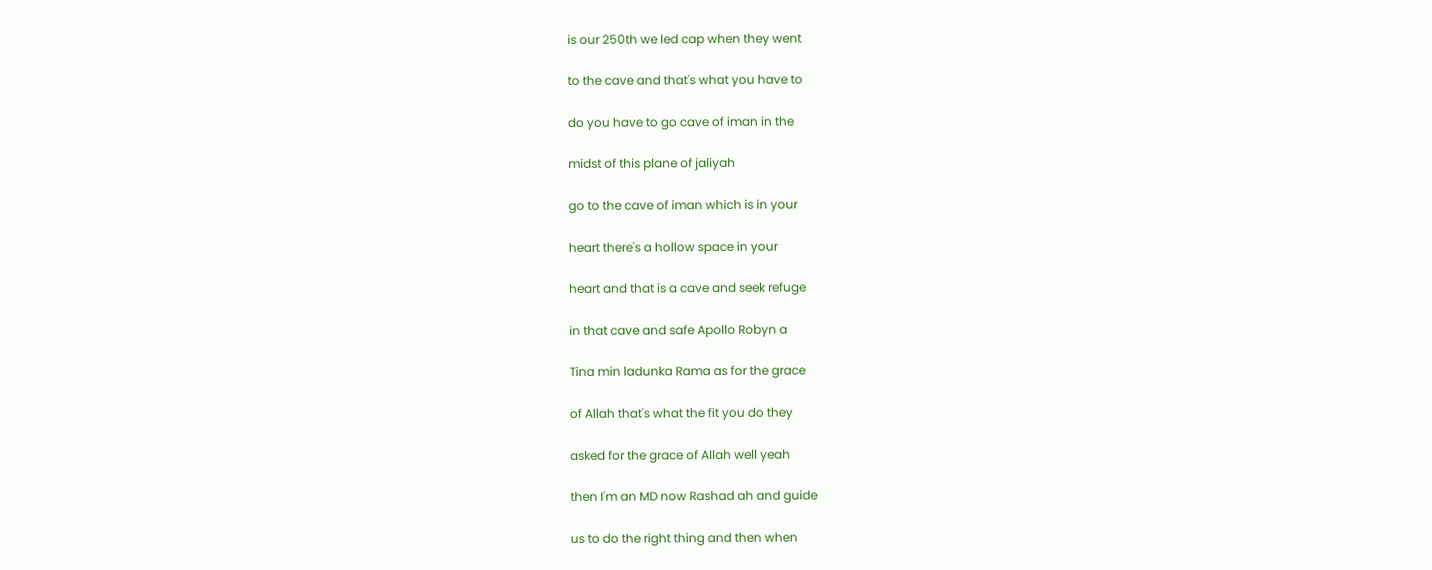is our 250th we led cap when they went

to the cave and that's what you have to

do you have to go cave of iman in the

midst of this plane of jaliyah

go to the cave of iman which is in your

heart there's a hollow space in your

heart and that is a cave and seek refuge

in that cave and safe Apollo Robyn a

Tina min ladunka Rama as for the grace

of Allah that's what the fit you do they

asked for the grace of Allah well yeah

then I'm an MD now Rashad ah and guide

us to do the right thing and then when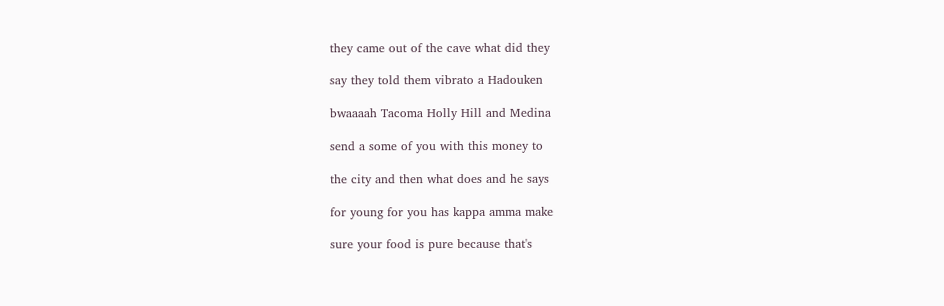they came out of the cave what did they

say they told them vibrato a Hadouken

bwaaaah Tacoma Holly Hill and Medina

send a some of you with this money to

the city and then what does and he says

for young for you has kappa amma make

sure your food is pure because that's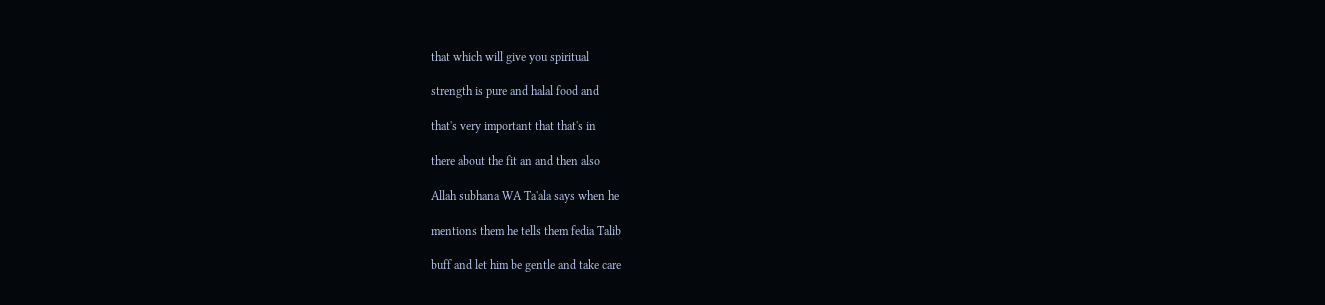that which will give you spiritual

strength is pure and halal food and

that's very important that that's in

there about the fit an and then also

Allah subhana WA Ta'ala says when he

mentions them he tells them fedia Talib

buff and let him be gentle and take care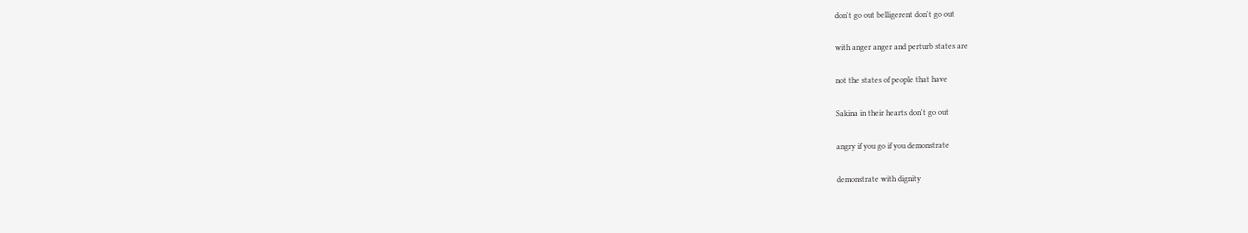don't go out belligerent don't go out

with anger anger and perturb states are

not the states of people that have

Sakina in their hearts don't go out

angry if you go if you demonstrate

demonstrate with dignity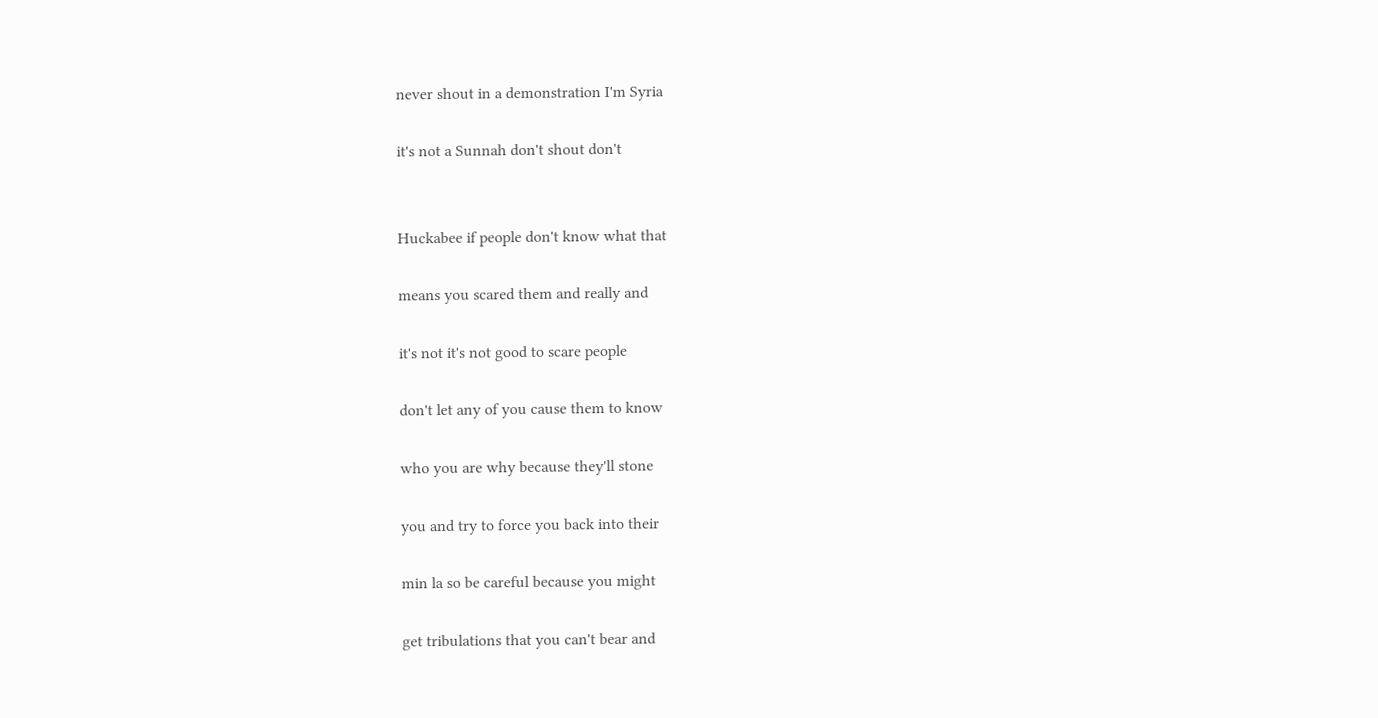never shout in a demonstration I'm Syria

it's not a Sunnah don't shout don't


Huckabee if people don't know what that

means you scared them and really and

it's not it's not good to scare people

don't let any of you cause them to know

who you are why because they'll stone

you and try to force you back into their

min la so be careful because you might

get tribulations that you can't bear and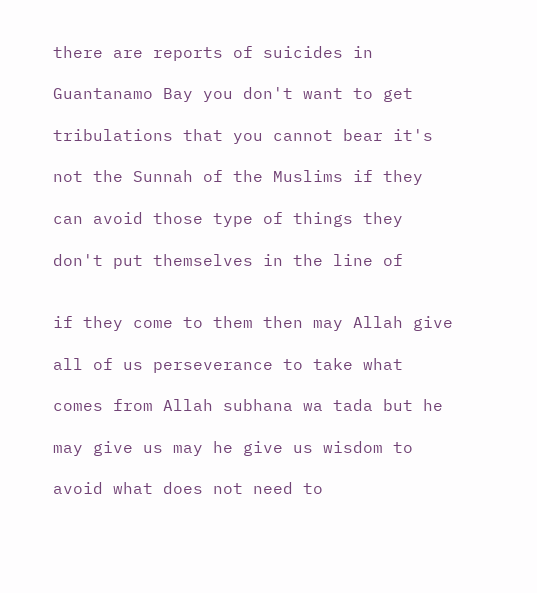there are reports of suicides in

Guantanamo Bay you don't want to get

tribulations that you cannot bear it's

not the Sunnah of the Muslims if they

can avoid those type of things they

don't put themselves in the line of


if they come to them then may Allah give

all of us perseverance to take what

comes from Allah subhana wa tada but he

may give us may he give us wisdom to

avoid what does not need to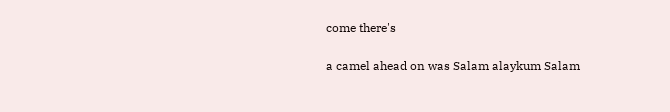come there's

a camel ahead on was Salam alaykum Salam